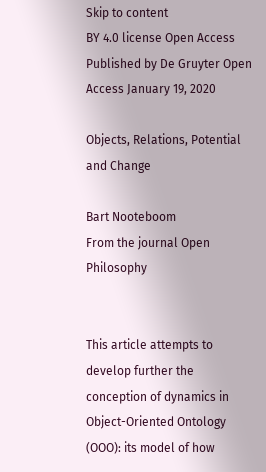Skip to content
BY 4.0 license Open Access Published by De Gruyter Open Access January 19, 2020

Objects, Relations, Potential and Change

Bart Nooteboom
From the journal Open Philosophy


This article attempts to develop further the conception of dynamics in Object-Oriented Ontology (OOO): its model of how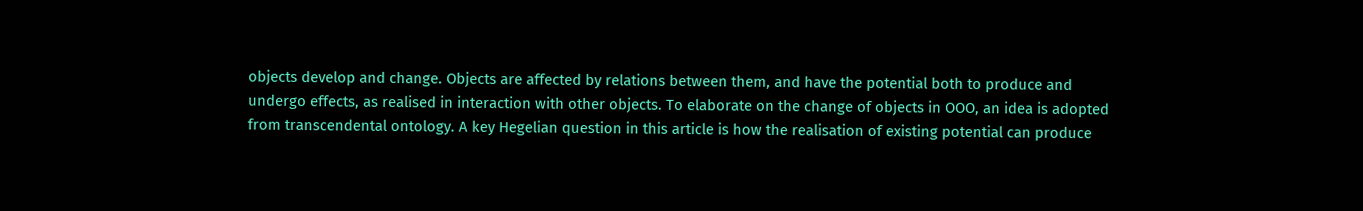objects develop and change. Objects are affected by relations between them, and have the potential both to produce and undergo effects, as realised in interaction with other objects. To elaborate on the change of objects in OOO, an idea is adopted from transcendental ontology. A key Hegelian question in this article is how the realisation of existing potential can produce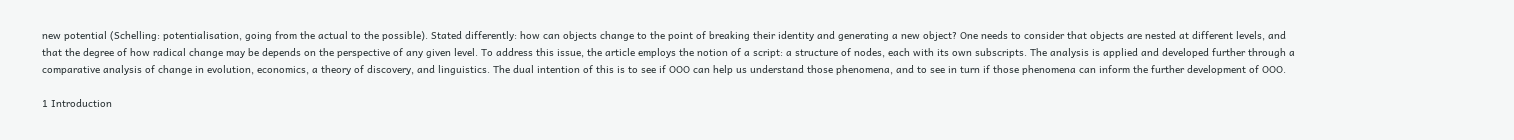new potential (Schelling: potentialisation, going from the actual to the possible). Stated differently: how can objects change to the point of breaking their identity and generating a new object? One needs to consider that objects are nested at different levels, and that the degree of how radical change may be depends on the perspective of any given level. To address this issue, the article employs the notion of a script: a structure of nodes, each with its own subscripts. The analysis is applied and developed further through a comparative analysis of change in evolution, economics, a theory of discovery, and linguistics. The dual intention of this is to see if OOO can help us understand those phenomena, and to see in turn if those phenomena can inform the further development of OOO.

1 Introduction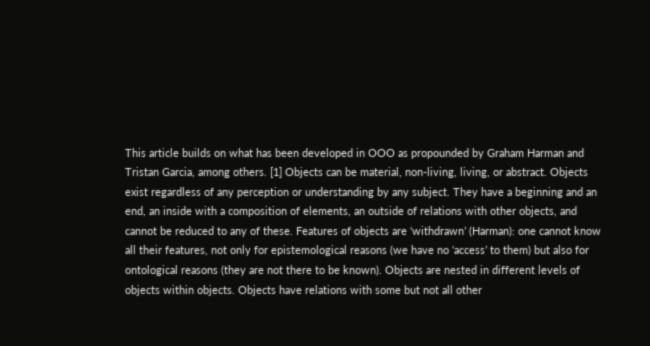This article builds on what has been developed in OOO as propounded by Graham Harman and Tristan Garcia, among others. [1] Objects can be material, non-living, living, or abstract. Objects exist regardless of any perception or understanding by any subject. They have a beginning and an end, an inside with a composition of elements, an outside of relations with other objects, and cannot be reduced to any of these. Features of objects are ‘withdrawn’ (Harman): one cannot know all their features, not only for epistemological reasons (we have no ‘access’ to them) but also for ontological reasons (they are not there to be known). Objects are nested in different levels of objects within objects. Objects have relations with some but not all other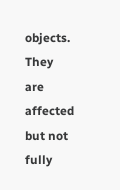objects. They are affected but not fully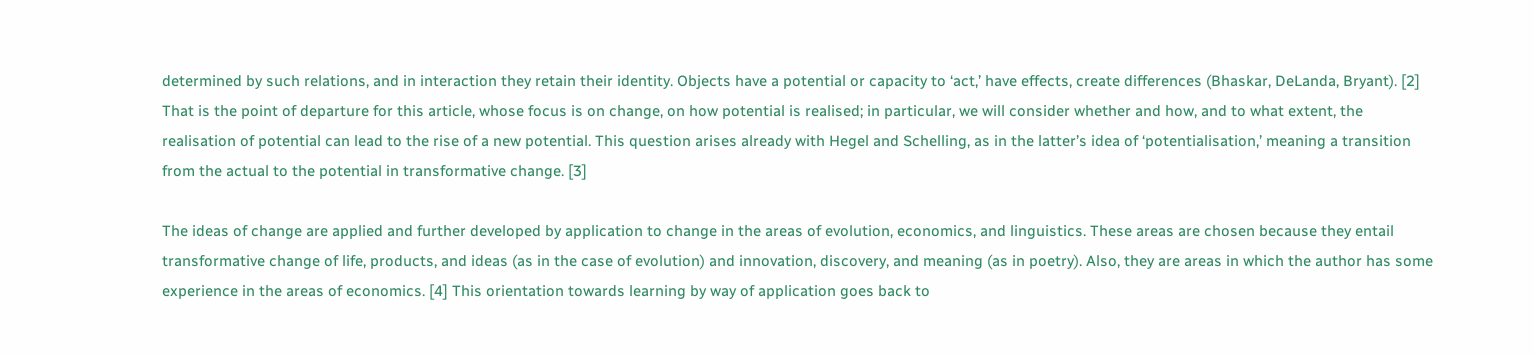determined by such relations, and in interaction they retain their identity. Objects have a potential or capacity to ‘act,’ have effects, create differences (Bhaskar, DeLanda, Bryant). [2] That is the point of departure for this article, whose focus is on change, on how potential is realised; in particular, we will consider whether and how, and to what extent, the realisation of potential can lead to the rise of a new potential. This question arises already with Hegel and Schelling, as in the latter’s idea of ‘potentialisation,’ meaning a transition from the actual to the potential in transformative change. [3]

The ideas of change are applied and further developed by application to change in the areas of evolution, economics, and linguistics. These areas are chosen because they entail transformative change of life, products, and ideas (as in the case of evolution) and innovation, discovery, and meaning (as in poetry). Also, they are areas in which the author has some experience in the areas of economics. [4] This orientation towards learning by way of application goes back to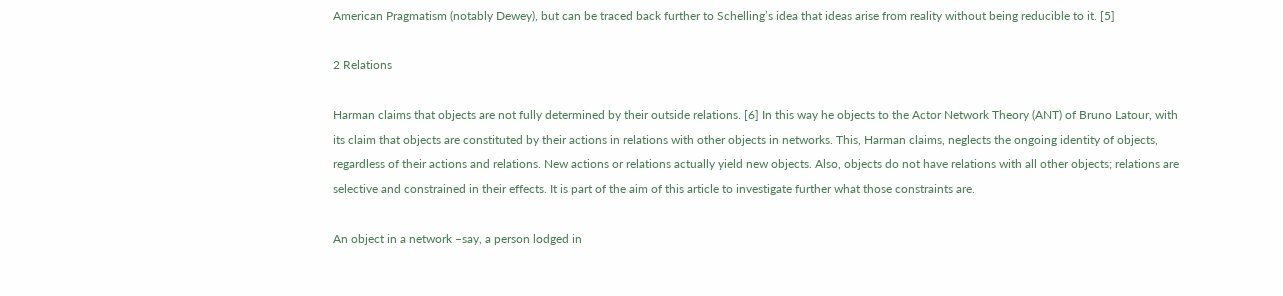American Pragmatism (notably Dewey), but can be traced back further to Schelling’s idea that ideas arise from reality without being reducible to it. [5]

2 Relations

Harman claims that objects are not fully determined by their outside relations. [6] In this way he objects to the Actor Network Theory (ANT) of Bruno Latour, with its claim that objects are constituted by their actions in relations with other objects in networks. This, Harman claims, neglects the ongoing identity of objects, regardless of their actions and relations. New actions or relations actually yield new objects. Also, objects do not have relations with all other objects; relations are selective and constrained in their effects. It is part of the aim of this article to investigate further what those constraints are.

An object in a network –say, a person lodged in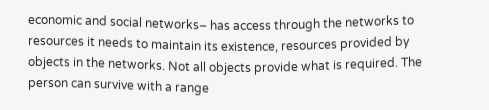economic and social networks– has access through the networks to resources it needs to maintain its existence, resources provided by objects in the networks. Not all objects provide what is required. The person can survive with a range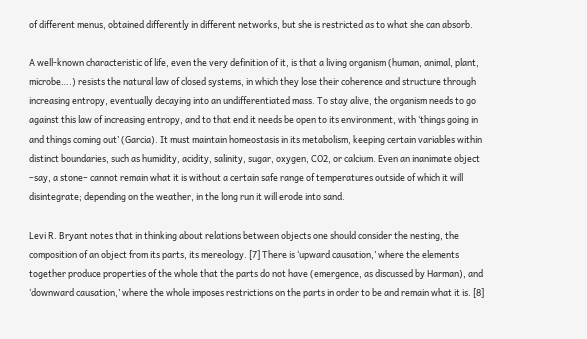of different menus, obtained differently in different networks, but she is restricted as to what she can absorb.

A well-known characteristic of life, even the very definition of it, is that a living organism (human, animal, plant, microbe….) resists the natural law of closed systems, in which they lose their coherence and structure through increasing entropy, eventually decaying into an undifferentiated mass. To stay alive, the organism needs to go against this law of increasing entropy, and to that end it needs be open to its environment, with ‘things going in and things coming out’ (Garcia). It must maintain homeostasis in its metabolism, keeping certain variables within distinct boundaries, such as humidity, acidity, salinity, sugar, oxygen, CO2, or calcium. Even an inanimate object –say, a stone– cannot remain what it is without a certain safe range of temperatures outside of which it will disintegrate; depending on the weather, in the long run it will erode into sand.

Levi R. Bryant notes that in thinking about relations between objects one should consider the nesting, the composition of an object from its parts, its mereology. [7] There is ‘upward causation,’ where the elements together produce properties of the whole that the parts do not have (emergence, as discussed by Harman), and ‘downward causation,’ where the whole imposes restrictions on the parts in order to be and remain what it is. [8]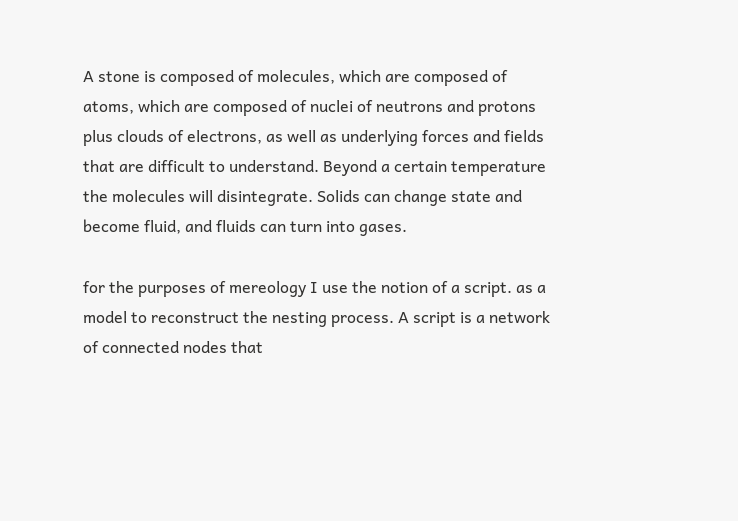A stone is composed of molecules, which are composed of atoms, which are composed of nuclei of neutrons and protons plus clouds of electrons, as well as underlying forces and fields that are difficult to understand. Beyond a certain temperature the molecules will disintegrate. Solids can change state and become fluid, and fluids can turn into gases.

for the purposes of mereology I use the notion of a script. as a model to reconstruct the nesting process. A script is a network of connected nodes that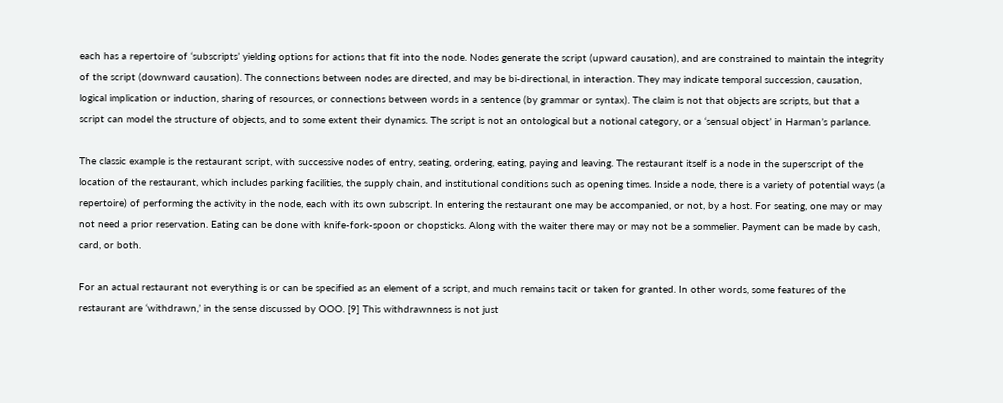each has a repertoire of ‘subscripts’ yielding options for actions that fit into the node. Nodes generate the script (upward causation), and are constrained to maintain the integrity of the script (downward causation). The connections between nodes are directed, and may be bi-directional, in interaction. They may indicate temporal succession, causation, logical implication or induction, sharing of resources, or connections between words in a sentence (by grammar or syntax). The claim is not that objects are scripts, but that a script can model the structure of objects, and to some extent their dynamics. The script is not an ontological but a notional category, or a ‘sensual object’ in Harman’s parlance.

The classic example is the restaurant script, with successive nodes of entry, seating, ordering, eating, paying and leaving. The restaurant itself is a node in the superscript of the location of the restaurant, which includes parking facilities, the supply chain, and institutional conditions such as opening times. Inside a node, there is a variety of potential ways (a repertoire) of performing the activity in the node, each with its own subscript. In entering the restaurant one may be accompanied, or not, by a host. For seating, one may or may not need a prior reservation. Eating can be done with knife-fork-spoon or chopsticks. Along with the waiter there may or may not be a sommelier. Payment can be made by cash, card, or both.

For an actual restaurant not everything is or can be specified as an element of a script, and much remains tacit or taken for granted. In other words, some features of the restaurant are ‘withdrawn,’ in the sense discussed by OOO. [9] This withdrawnness is not just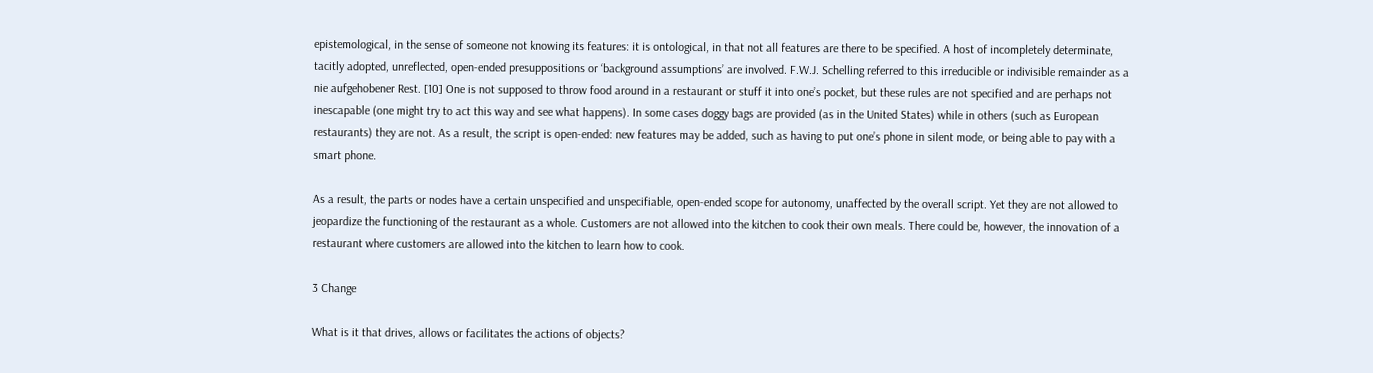epistemological, in the sense of someone not knowing its features: it is ontological, in that not all features are there to be specified. A host of incompletely determinate, tacitly adopted, unreflected, open-ended presuppositions or ‘background assumptions’ are involved. F.W.J. Schelling referred to this irreducible or indivisible remainder as a nie aufgehobener Rest. [10] One is not supposed to throw food around in a restaurant or stuff it into one’s pocket, but these rules are not specified and are perhaps not inescapable (one might try to act this way and see what happens). In some cases doggy bags are provided (as in the United States) while in others (such as European restaurants) they are not. As a result, the script is open-ended: new features may be added, such as having to put one’s phone in silent mode, or being able to pay with a smart phone.

As a result, the parts or nodes have a certain unspecified and unspecifiable, open-ended scope for autonomy, unaffected by the overall script. Yet they are not allowed to jeopardize the functioning of the restaurant as a whole. Customers are not allowed into the kitchen to cook their own meals. There could be, however, the innovation of a restaurant where customers are allowed into the kitchen to learn how to cook.

3 Change

What is it that drives, allows or facilitates the actions of objects?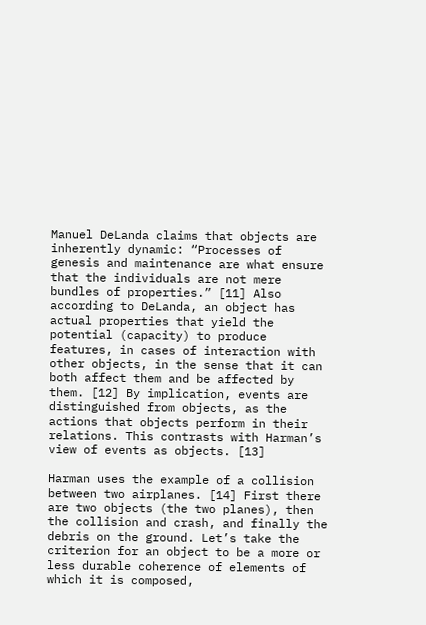Manuel DeLanda claims that objects are inherently dynamic: “Processes of genesis and maintenance are what ensure that the individuals are not mere bundles of properties.” [11] Also according to DeLanda, an object has actual properties that yield the potential (capacity) to produce features, in cases of interaction with other objects, in the sense that it can both affect them and be affected by them. [12] By implication, events are distinguished from objects, as the actions that objects perform in their relations. This contrasts with Harman’s view of events as objects. [13]

Harman uses the example of a collision between two airplanes. [14] First there are two objects (the two planes), then the collision and crash, and finally the debris on the ground. Let’s take the criterion for an object to be a more or less durable coherence of elements of which it is composed,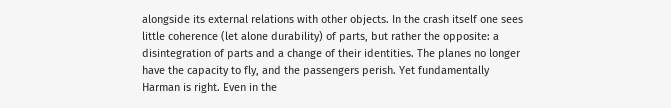alongside its external relations with other objects. In the crash itself one sees little coherence (let alone durability) of parts, but rather the opposite: a disintegration of parts and a change of their identities. The planes no longer have the capacity to fly, and the passengers perish. Yet fundamentally Harman is right. Even in the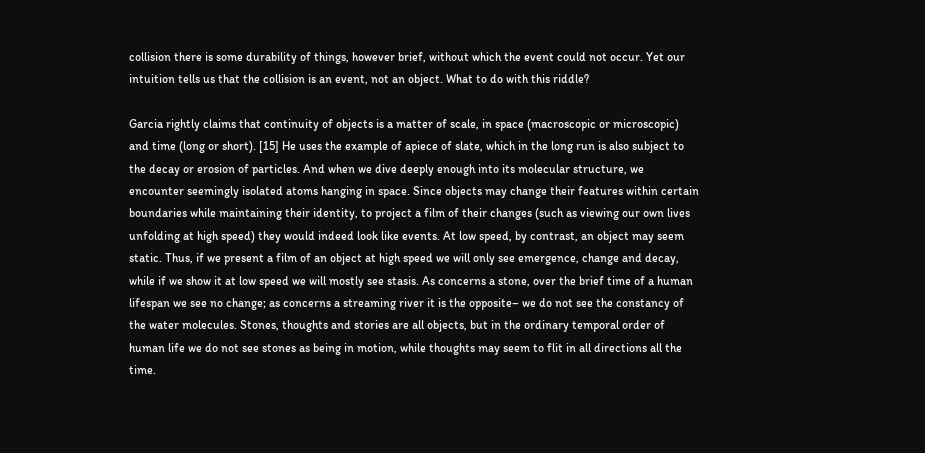collision there is some durability of things, however brief, without which the event could not occur. Yet our intuition tells us that the collision is an event, not an object. What to do with this riddle?

Garcia rightly claims that continuity of objects is a matter of scale, in space (macroscopic or microscopic) and time (long or short). [15] He uses the example of apiece of slate, which in the long run is also subject to the decay or erosion of particles. And when we dive deeply enough into its molecular structure, we encounter seemingly isolated atoms hanging in space. Since objects may change their features within certain boundaries while maintaining their identity, to project a film of their changes (such as viewing our own lives unfolding at high speed) they would indeed look like events. At low speed, by contrast, an object may seem static. Thus, if we present a film of an object at high speed we will only see emergence, change and decay, while if we show it at low speed we will mostly see stasis. As concerns a stone, over the brief time of a human lifespan we see no change; as concerns a streaming river it is the opposite– we do not see the constancy of the water molecules. Stones, thoughts and stories are all objects, but in the ordinary temporal order of human life we do not see stones as being in motion, while thoughts may seem to flit in all directions all the time.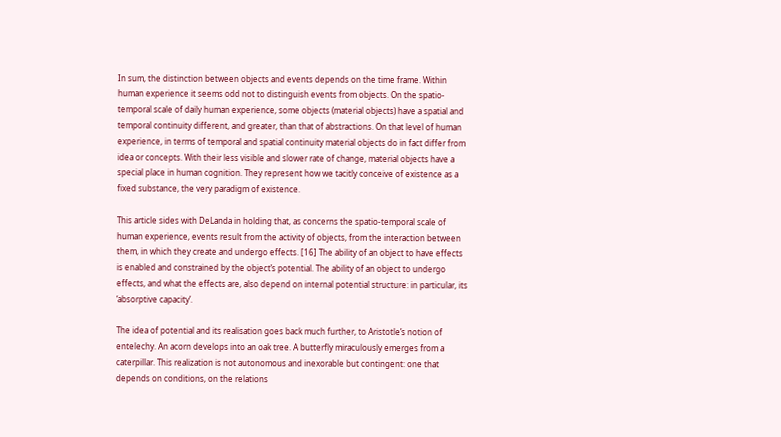In sum, the distinction between objects and events depends on the time frame. Within human experience it seems odd not to distinguish events from objects. On the spatio-temporal scale of daily human experience, some objects (material objects) have a spatial and temporal continuity different, and greater, than that of abstractions. On that level of human experience, in terms of temporal and spatial continuity material objects do in fact differ from idea or concepts. With their less visible and slower rate of change, material objects have a special place in human cognition. They represent how we tacitly conceive of existence as a fixed substance, the very paradigm of existence.

This article sides with DeLanda in holding that, as concerns the spatio-temporal scale of human experience, events result from the activity of objects, from the interaction between them, in which they create and undergo effects. [16] The ability of an object to have effects is enabled and constrained by the object’s potential. The ability of an object to undergo effects, and what the effects are, also depend on internal potential structure: in particular, its ‘absorptive capacity’.

The idea of potential and its realisation goes back much further, to Aristotle’s notion of entelechy. An acorn develops into an oak tree. A butterfly miraculously emerges from a caterpillar. This realization is not autonomous and inexorable but contingent: one that depends on conditions, on the relations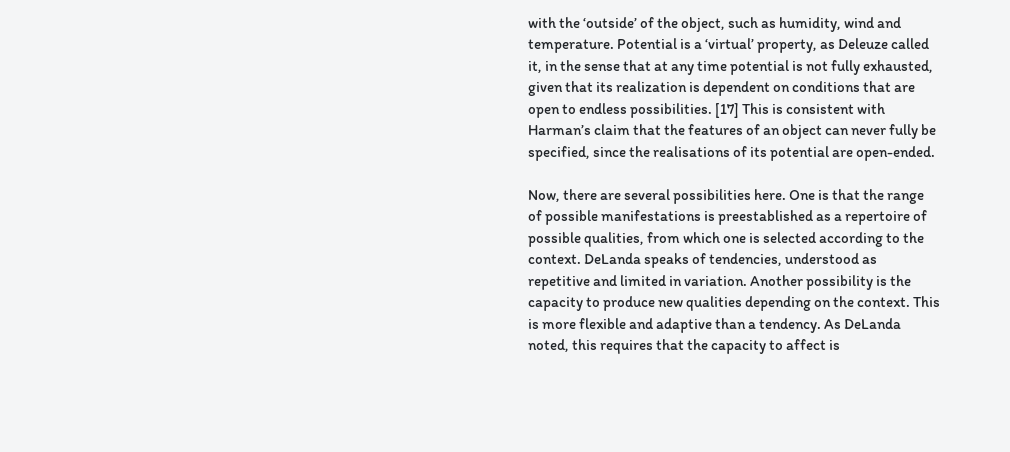with the ‘outside’ of the object, such as humidity, wind and temperature. Potential is a ‘virtual’ property, as Deleuze called it, in the sense that at any time potential is not fully exhausted, given that its realization is dependent on conditions that are open to endless possibilities. [17] This is consistent with Harman’s claim that the features of an object can never fully be specified, since the realisations of its potential are open-ended.

Now, there are several possibilities here. One is that the range of possible manifestations is preestablished as a repertoire of possible qualities, from which one is selected according to the context. DeLanda speaks of tendencies, understood as repetitive and limited in variation. Another possibility is the capacity to produce new qualities depending on the context. This is more flexible and adaptive than a tendency. As DeLanda noted, this requires that the capacity to affect is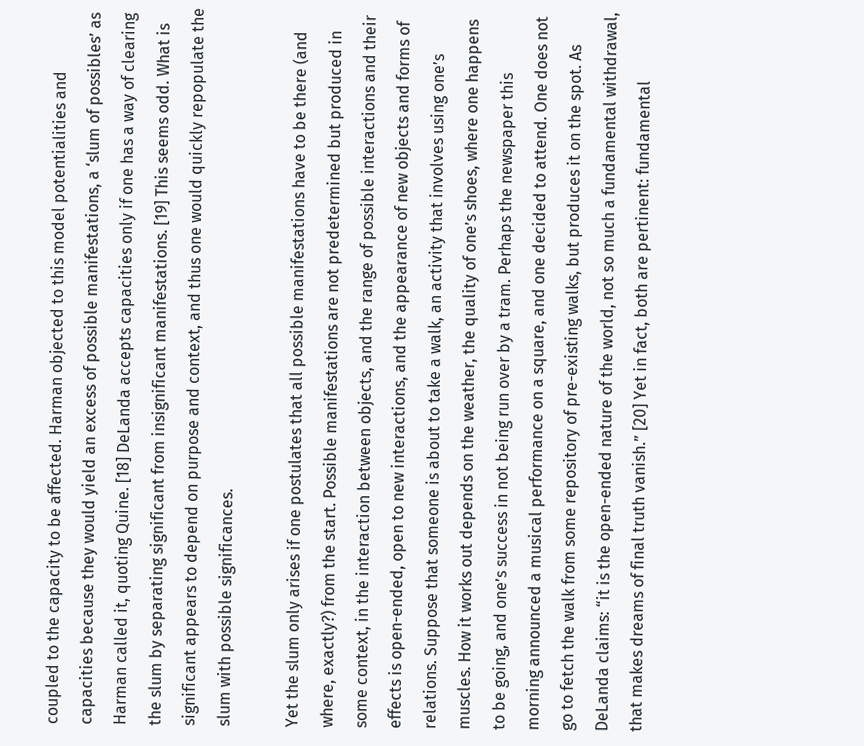coupled to the capacity to be affected. Harman objected to this model potentialities and capacities because they would yield an excess of possible manifestations, a ‘slum of possibles’ as Harman called it, quoting Quine. [18] DeLanda accepts capacities only if one has a way of clearing the slum by separating significant from insignificant manifestations. [19] This seems odd. What is significant appears to depend on purpose and context, and thus one would quickly repopulate the slum with possible significances.

Yet the slum only arises if one postulates that all possible manifestations have to be there (and where, exactly?) from the start. Possible manifestations are not predetermined but produced in some context, in the interaction between objects, and the range of possible interactions and their effects is open-ended, open to new interactions, and the appearance of new objects and forms of relations. Suppose that someone is about to take a walk, an activity that involves using one’s muscles. How it works out depends on the weather, the quality of one’s shoes, where one happens to be going, and one’s success in not being run over by a tram. Perhaps the newspaper this morning announced a musical performance on a square, and one decided to attend. One does not go to fetch the walk from some repository of pre-existing walks, but produces it on the spot. As DeLanda claims: “it is the open-ended nature of the world, not so much a fundamental withdrawal, that makes dreams of final truth vanish.” [20] Yet in fact, both are pertinent: fundamental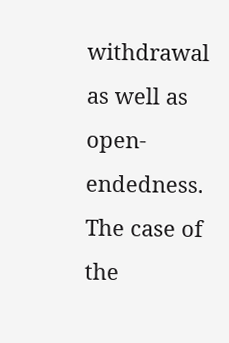withdrawal as well as open-endedness. The case of the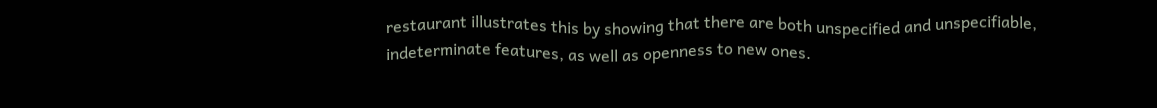restaurant illustrates this by showing that there are both unspecified and unspecifiable, indeterminate features, as well as openness to new ones.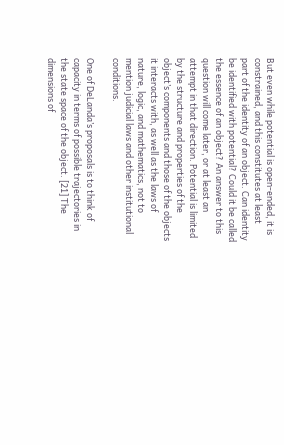But even while potential is open-ended, it is constrained, and this constitutes at least part of the identity of an object. Can identity be identified with potential? Could it be called the essence of an object? An answer to this question will come later, or at least an attempt in that direction. Potential is limited by the structure and properties of the object’s components and those of the objects it interacts with, as well as the laws of nature, logic, and mathematics, not to mention judicial laws and other institutional conditions.

One of DeLanda’s proposals is to think of capacity in terms of possible trajectories in the state space of the object. [21] The dimensions of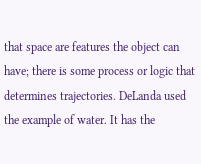that space are features the object can have; there is some process or logic that determines trajectories. DeLanda used the example of water. It has the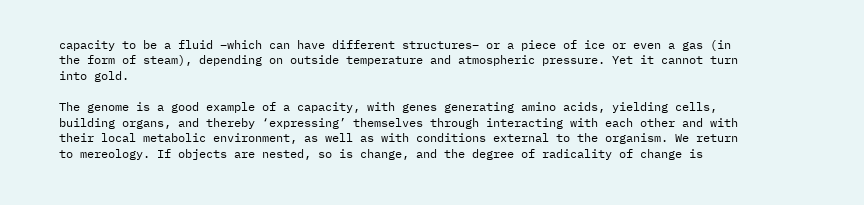capacity to be a fluid –which can have different structures– or a piece of ice or even a gas (in the form of steam), depending on outside temperature and atmospheric pressure. Yet it cannot turn into gold.

The genome is a good example of a capacity, with genes generating amino acids, yielding cells, building organs, and thereby ‘expressing’ themselves through interacting with each other and with their local metabolic environment, as well as with conditions external to the organism. We return to mereology. If objects are nested, so is change, and the degree of radicality of change is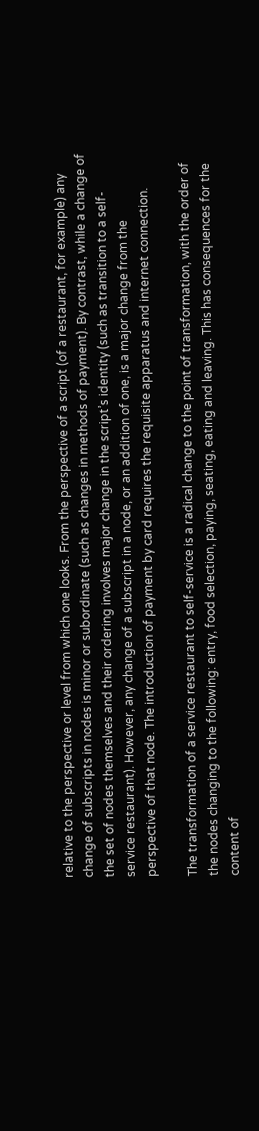relative to the perspective or level from which one looks. From the perspective of a script (of a restaurant, for example) any change of subscripts in nodes is minor or subordinate (such as changes in methods of payment). By contrast, while a change of the set of nodes themselves and their ordering involves major change in the script’s identity (such as transition to a self-service restaurant). However, any change of a subscript in a node, or an addition of one, is a major change from the perspective of that node. The introduction of payment by card requires the requisite apparatus and internet connection.

The transformation of a service restaurant to self-service is a radical change to the point of transformation, with the order of the nodes changing to the following: entry, food selection, paying, seating, eating and leaving. This has consequences for the content of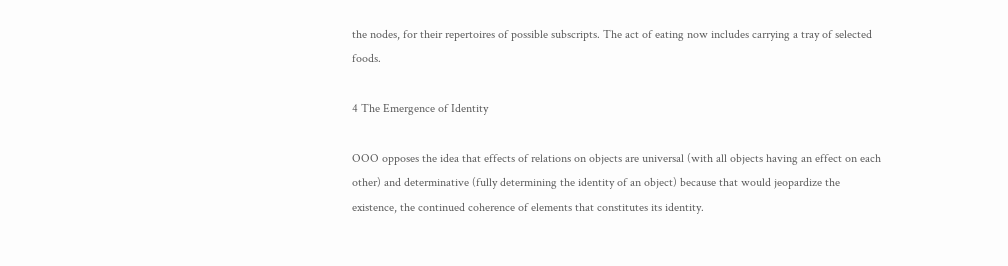the nodes, for their repertoires of possible subscripts. The act of eating now includes carrying a tray of selected foods.

4 The Emergence of Identity

OOO opposes the idea that effects of relations on objects are universal (with all objects having an effect on each other) and determinative (fully determining the identity of an object) because that would jeopardize the existence, the continued coherence of elements that constitutes its identity.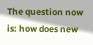The question now is: how does new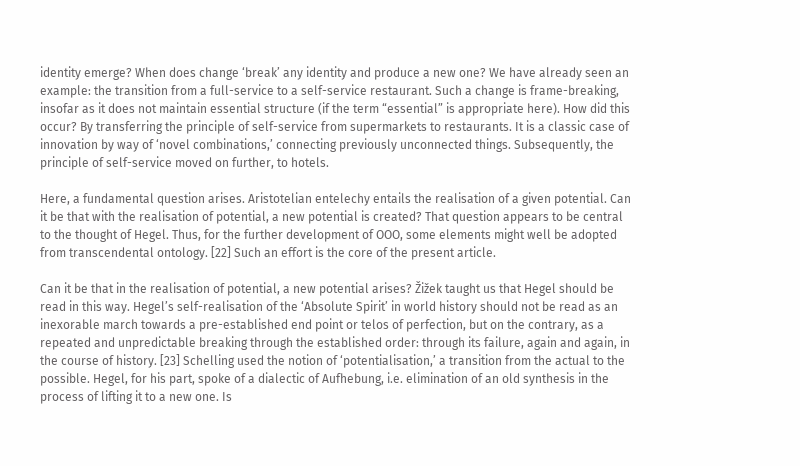identity emerge? When does change ‘break’ any identity and produce a new one? We have already seen an example: the transition from a full-service to a self-service restaurant. Such a change is frame-breaking, insofar as it does not maintain essential structure (if the term “essential” is appropriate here). How did this occur? By transferring the principle of self-service from supermarkets to restaurants. It is a classic case of innovation by way of ‘novel combinations,’ connecting previously unconnected things. Subsequently, the principle of self-service moved on further, to hotels.

Here, a fundamental question arises. Aristotelian entelechy entails the realisation of a given potential. Can it be that with the realisation of potential, a new potential is created? That question appears to be central to the thought of Hegel. Thus, for the further development of OOO, some elements might well be adopted from transcendental ontology. [22] Such an effort is the core of the present article.

Can it be that in the realisation of potential, a new potential arises? Žižek taught us that Hegel should be read in this way. Hegel’s self-realisation of the ‘Absolute Spirit’ in world history should not be read as an inexorable march towards a pre-established end point or telos of perfection, but on the contrary, as a repeated and unpredictable breaking through the established order: through its failure, again and again, in the course of history. [23] Schelling used the notion of ‘potentialisation,’ a transition from the actual to the possible. Hegel, for his part, spoke of a dialectic of Aufhebung, i.e. elimination of an old synthesis in the process of lifting it to a new one. Is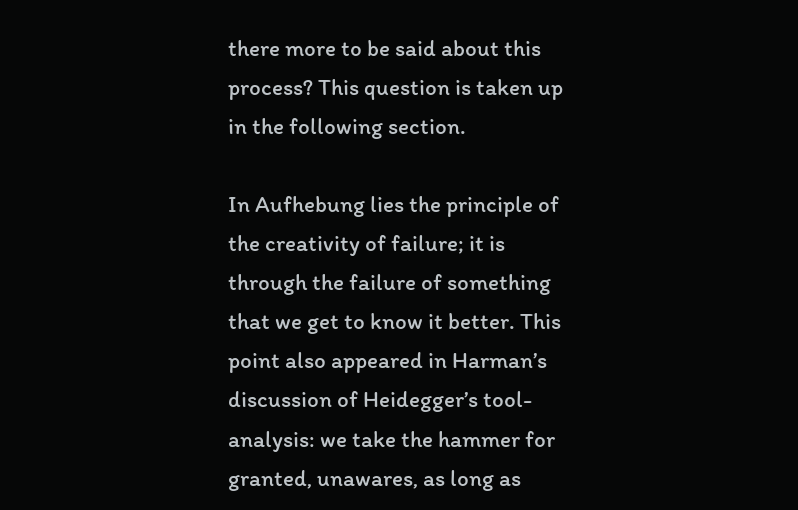there more to be said about this process? This question is taken up in the following section.

In Aufhebung lies the principle of the creativity of failure; it is through the failure of something that we get to know it better. This point also appeared in Harman’s discussion of Heidegger’s tool-analysis: we take the hammer for granted, unawares, as long as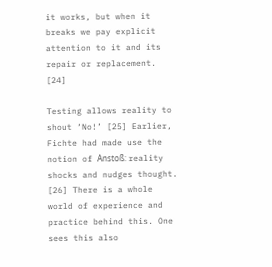it works, but when it breaks we pay explicit attention to it and its repair or replacement. [24]

Testing allows reality to shout ‘No!’ [25] Earlier, Fichte had made use the notion of Anstoß: reality shocks and nudges thought. [26] There is a whole world of experience and practice behind this. One sees this also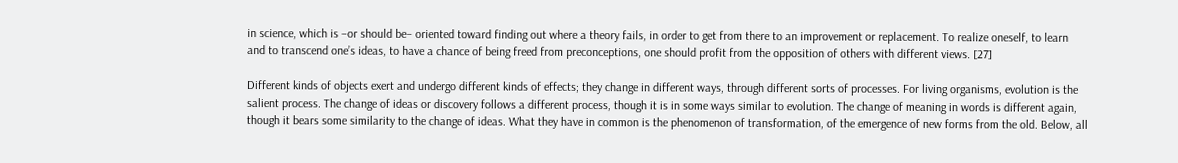in science, which is –or should be– oriented toward finding out where a theory fails, in order to get from there to an improvement or replacement. To realize oneself, to learn and to transcend one’s ideas, to have a chance of being freed from preconceptions, one should profit from the opposition of others with different views. [27]

Different kinds of objects exert and undergo different kinds of effects; they change in different ways, through different sorts of processes. For living organisms, evolution is the salient process. The change of ideas or discovery follows a different process, though it is in some ways similar to evolution. The change of meaning in words is different again, though it bears some similarity to the change of ideas. What they have in common is the phenomenon of transformation, of the emergence of new forms from the old. Below, all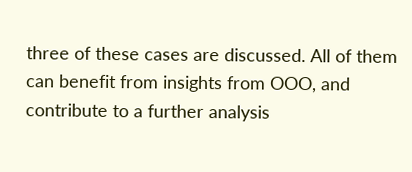three of these cases are discussed. All of them can benefit from insights from OOO, and contribute to a further analysis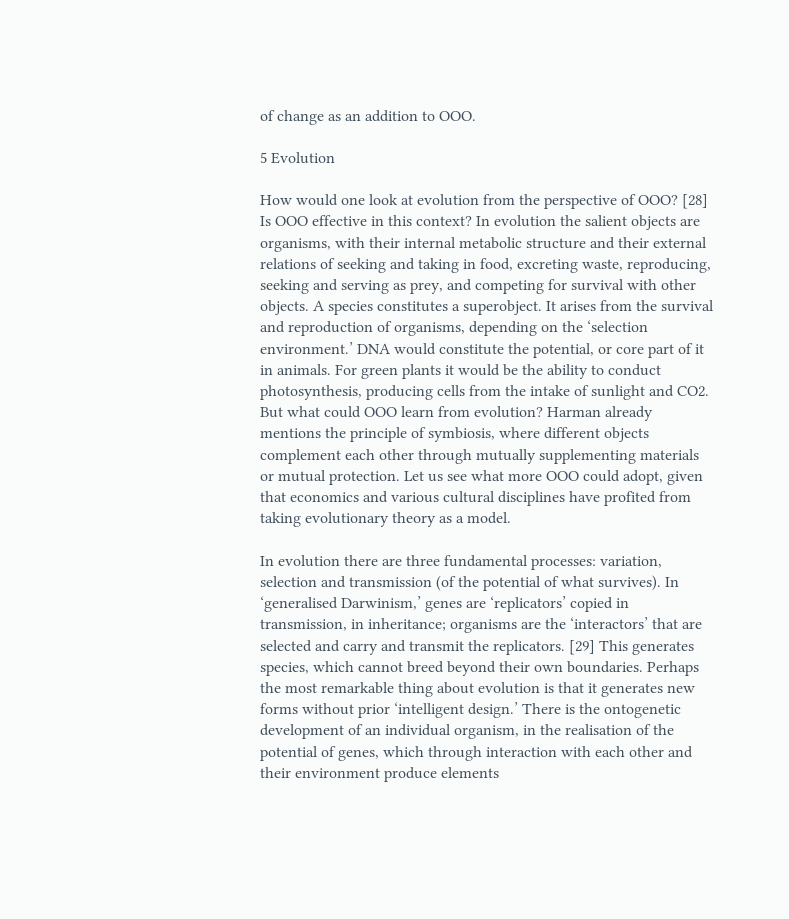of change as an addition to OOO.

5 Evolution

How would one look at evolution from the perspective of OOO? [28] Is OOO effective in this context? In evolution the salient objects are organisms, with their internal metabolic structure and their external relations of seeking and taking in food, excreting waste, reproducing, seeking and serving as prey, and competing for survival with other objects. A species constitutes a superobject. It arises from the survival and reproduction of organisms, depending on the ‘selection environment.’ DNA would constitute the potential, or core part of it in animals. For green plants it would be the ability to conduct photosynthesis, producing cells from the intake of sunlight and CO2. But what could OOO learn from evolution? Harman already mentions the principle of symbiosis, where different objects complement each other through mutually supplementing materials or mutual protection. Let us see what more OOO could adopt, given that economics and various cultural disciplines have profited from taking evolutionary theory as a model.

In evolution there are three fundamental processes: variation, selection and transmission (of the potential of what survives). In ‘generalised Darwinism,’ genes are ‘replicators’ copied in transmission, in inheritance; organisms are the ‘interactors’ that are selected and carry and transmit the replicators. [29] This generates species, which cannot breed beyond their own boundaries. Perhaps the most remarkable thing about evolution is that it generates new forms without prior ‘intelligent design.’ There is the ontogenetic development of an individual organism, in the realisation of the potential of genes, which through interaction with each other and their environment produce elements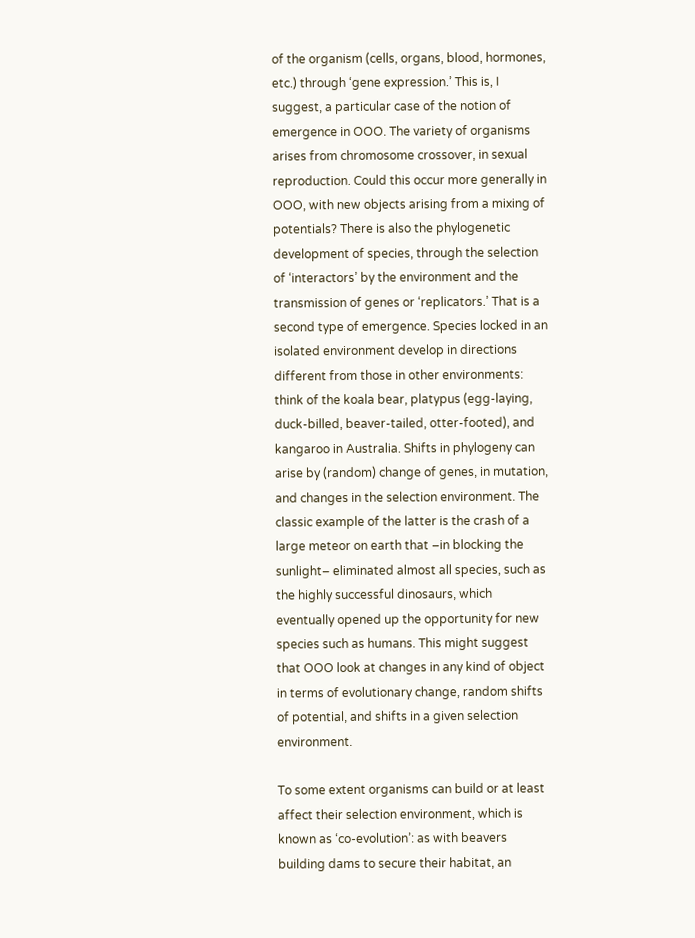of the organism (cells, organs, blood, hormones, etc.) through ‘gene expression.’ This is, I suggest, a particular case of the notion of emergence in OOO. The variety of organisms arises from chromosome crossover, in sexual reproduction. Could this occur more generally in OOO, with new objects arising from a mixing of potentials? There is also the phylogenetic development of species, through the selection of ‘interactors’ by the environment and the transmission of genes or ‘replicators.’ That is a second type of emergence. Species locked in an isolated environment develop in directions different from those in other environments: think of the koala bear, platypus (egg-laying, duck-billed, beaver-tailed, otter-footed), and kangaroo in Australia. Shifts in phylogeny can arise by (random) change of genes, in mutation, and changes in the selection environment. The classic example of the latter is the crash of a large meteor on earth that –in blocking the sunlight– eliminated almost all species, such as the highly successful dinosaurs, which eventually opened up the opportunity for new species such as humans. This might suggest that OOO look at changes in any kind of object in terms of evolutionary change, random shifts of potential, and shifts in a given selection environment.

To some extent organisms can build or at least affect their selection environment, which is known as ‘co-evolution’: as with beavers building dams to secure their habitat, an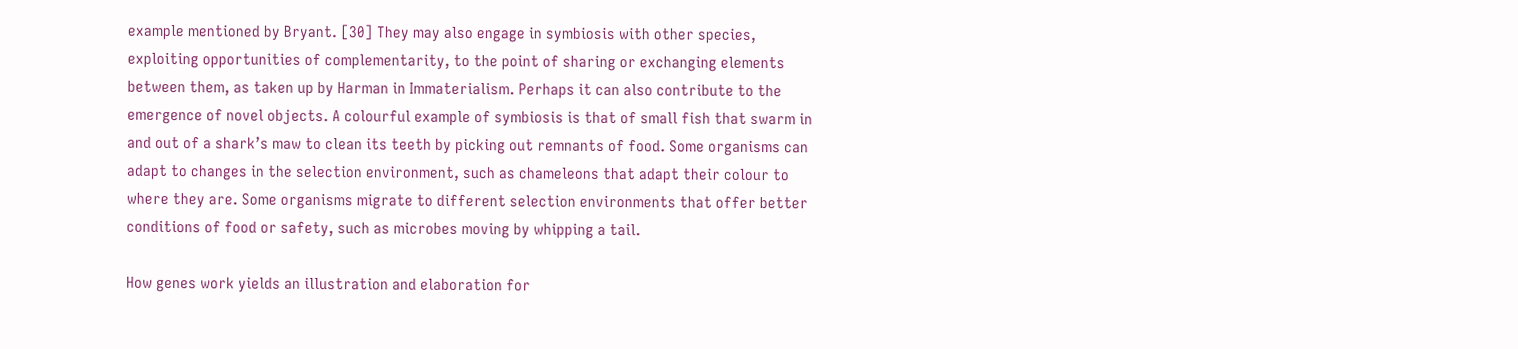example mentioned by Bryant. [30] They may also engage in symbiosis with other species, exploiting opportunities of complementarity, to the point of sharing or exchanging elements between them, as taken up by Harman in Immaterialism. Perhaps it can also contribute to the emergence of novel objects. A colourful example of symbiosis is that of small fish that swarm in and out of a shark’s maw to clean its teeth by picking out remnants of food. Some organisms can adapt to changes in the selection environment, such as chameleons that adapt their colour to where they are. Some organisms migrate to different selection environments that offer better conditions of food or safety, such as microbes moving by whipping a tail.

How genes work yields an illustration and elaboration for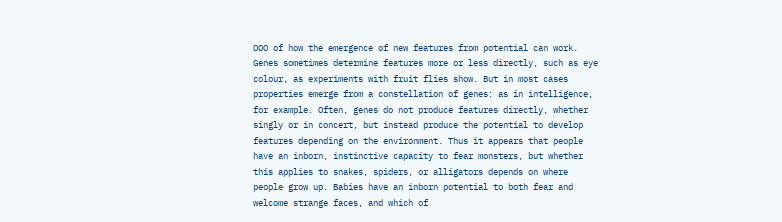OOO of how the emergence of new features from potential can work. Genes sometimes determine features more or less directly, such as eye colour, as experiments with fruit flies show. But in most cases properties emerge from a constellation of genes: as in intelligence, for example. Often, genes do not produce features directly, whether singly or in concert, but instead produce the potential to develop features depending on the environment. Thus it appears that people have an inborn, instinctive capacity to fear monsters, but whether this applies to snakes, spiders, or alligators depends on where people grow up. Babies have an inborn potential to both fear and welcome strange faces, and which of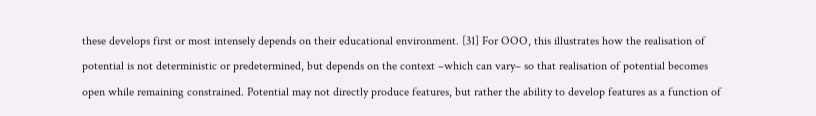these develops first or most intensely depends on their educational environment. [31] For OOO, this illustrates how the realisation of potential is not deterministic or predetermined, but depends on the context –which can vary– so that realisation of potential becomes open while remaining constrained. Potential may not directly produce features, but rather the ability to develop features as a function of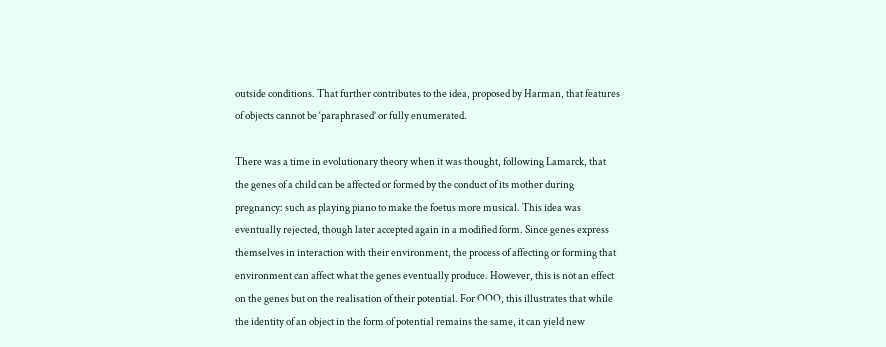outside conditions. That further contributes to the idea, proposed by Harman, that features of objects cannot be ‘paraphrased’ or fully enumerated.

There was a time in evolutionary theory when it was thought, following Lamarck, that the genes of a child can be affected or formed by the conduct of its mother during pregnancy: such as playing piano to make the foetus more musical. This idea was eventually rejected, though later accepted again in a modified form. Since genes express themselves in interaction with their environment, the process of affecting or forming that environment can affect what the genes eventually produce. However, this is not an effect on the genes but on the realisation of their potential. For OOO, this illustrates that while the identity of an object in the form of potential remains the same, it can yield new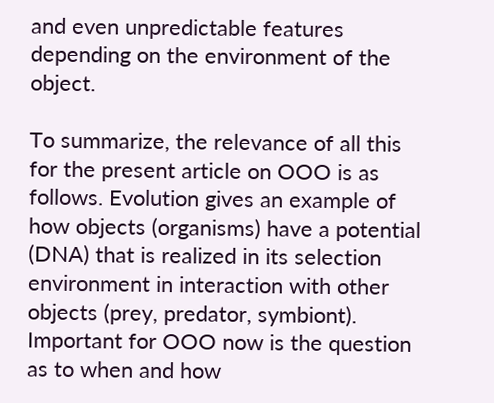and even unpredictable features depending on the environment of the object.

To summarize, the relevance of all this for the present article on OOO is as follows. Evolution gives an example of how objects (organisms) have a potential (DNA) that is realized in its selection environment in interaction with other objects (prey, predator, symbiont). Important for OOO now is the question as to when and how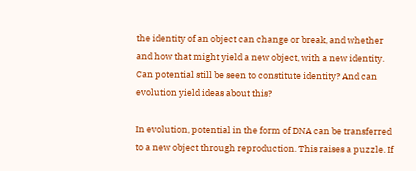the identity of an object can change or break, and whether and how that might yield a new object, with a new identity. Can potential still be seen to constitute identity? And can evolution yield ideas about this?

In evolution, potential in the form of DNA can be transferred to a new object through reproduction. This raises a puzzle. If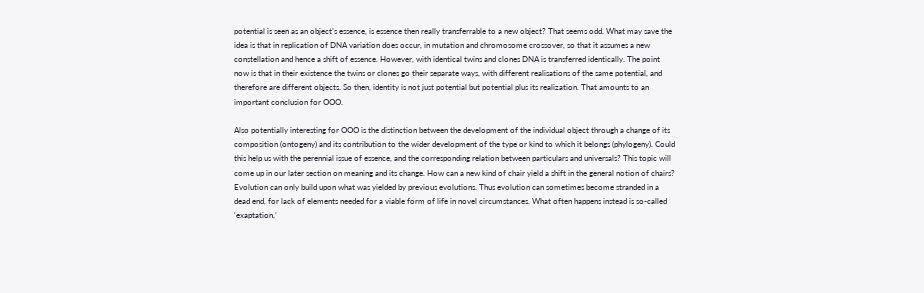potential is seen as an object’s essence, is essence then really transferrable to a new object? That seems odd. What may save the idea is that in replication of DNA variation does occur, in mutation and chromosome crossover, so that it assumes a new constellation and hence a shift of essence. However, with identical twins and clones DNA is transferred identically. The point now is that in their existence the twins or clones go their separate ways, with different realisations of the same potential, and therefore are different objects. So then, identity is not just potential but potential plus its realization. That amounts to an important conclusion for OOO.

Also potentially interesting for OOO is the distinction between the development of the individual object through a change of its composition (ontogeny) and its contribution to the wider development of the type or kind to which it belongs (phylogeny). Could this help us with the perennial issue of essence, and the corresponding relation between particulars and universals? This topic will come up in our later section on meaning and its change. How can a new kind of chair yield a shift in the general notion of chairs? Evolution can only build upon what was yielded by previous evolutions. Thus evolution can sometimes become stranded in a dead end, for lack of elements needed for a viable form of life in novel circumstances. What often happens instead is so-called ‘exaptation,’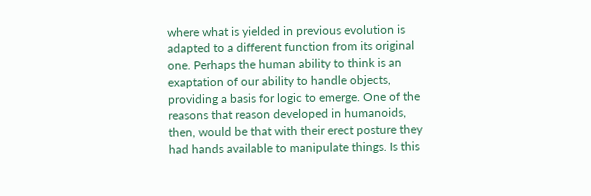where what is yielded in previous evolution is adapted to a different function from its original one. Perhaps the human ability to think is an exaptation of our ability to handle objects, providing a basis for logic to emerge. One of the reasons that reason developed in humanoids, then, would be that with their erect posture they had hands available to manipulate things. Is this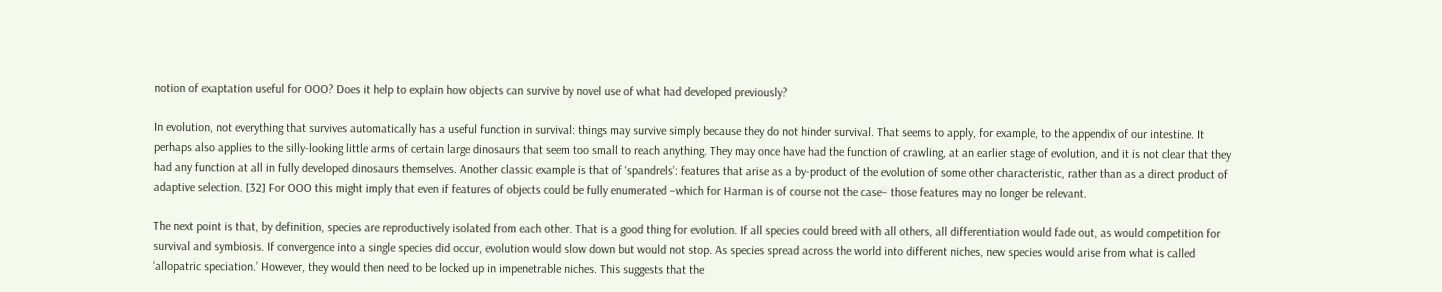notion of exaptation useful for OOO? Does it help to explain how objects can survive by novel use of what had developed previously?

In evolution, not everything that survives automatically has a useful function in survival: things may survive simply because they do not hinder survival. That seems to apply, for example, to the appendix of our intestine. It perhaps also applies to the silly-looking little arms of certain large dinosaurs that seem too small to reach anything. They may once have had the function of crawling, at an earlier stage of evolution, and it is not clear that they had any function at all in fully developed dinosaurs themselves. Another classic example is that of ‘spandrels’: features that arise as a by-product of the evolution of some other characteristic, rather than as a direct product of adaptive selection. [32] For OOO this might imply that even if features of objects could be fully enumerated –which for Harman is of course not the case– those features may no longer be relevant.

The next point is that, by definition, species are reproductively isolated from each other. That is a good thing for evolution. If all species could breed with all others, all differentiation would fade out, as would competition for survival and symbiosis. If convergence into a single species did occur, evolution would slow down but would not stop. As species spread across the world into different niches, new species would arise from what is called ‘allopatric speciation.’ However, they would then need to be locked up in impenetrable niches. This suggests that the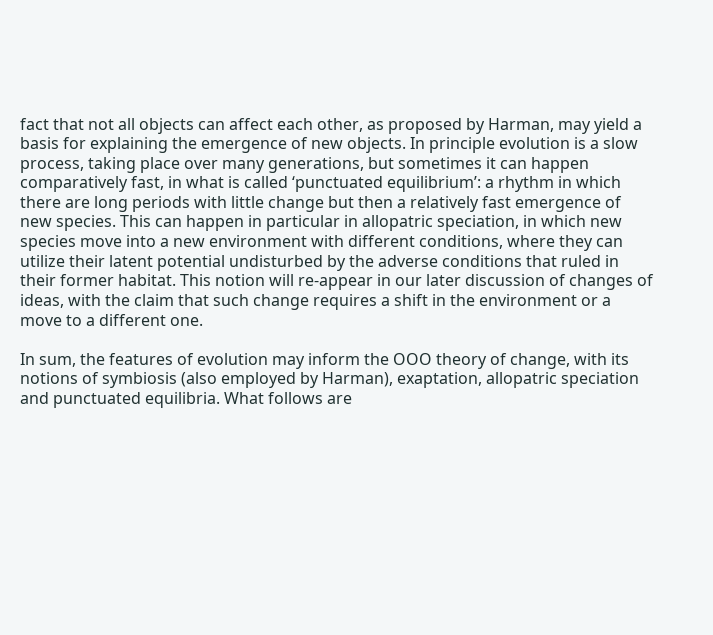fact that not all objects can affect each other, as proposed by Harman, may yield a basis for explaining the emergence of new objects. In principle evolution is a slow process, taking place over many generations, but sometimes it can happen comparatively fast, in what is called ‘punctuated equilibrium’: a rhythm in which there are long periods with little change but then a relatively fast emergence of new species. This can happen in particular in allopatric speciation, in which new species move into a new environment with different conditions, where they can utilize their latent potential undisturbed by the adverse conditions that ruled in their former habitat. This notion will re-appear in our later discussion of changes of ideas, with the claim that such change requires a shift in the environment or a move to a different one.

In sum, the features of evolution may inform the OOO theory of change, with its notions of symbiosis (also employed by Harman), exaptation, allopatric speciation and punctuated equilibria. What follows are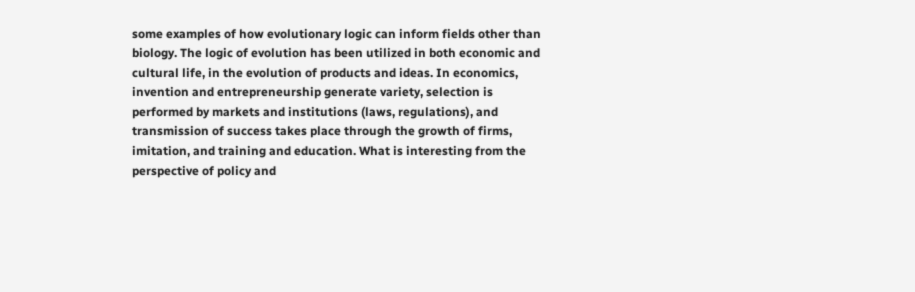some examples of how evolutionary logic can inform fields other than biology. The logic of evolution has been utilized in both economic and cultural life, in the evolution of products and ideas. In economics, invention and entrepreneurship generate variety, selection is performed by markets and institutions (laws, regulations), and transmission of success takes place through the growth of firms, imitation, and training and education. What is interesting from the perspective of policy and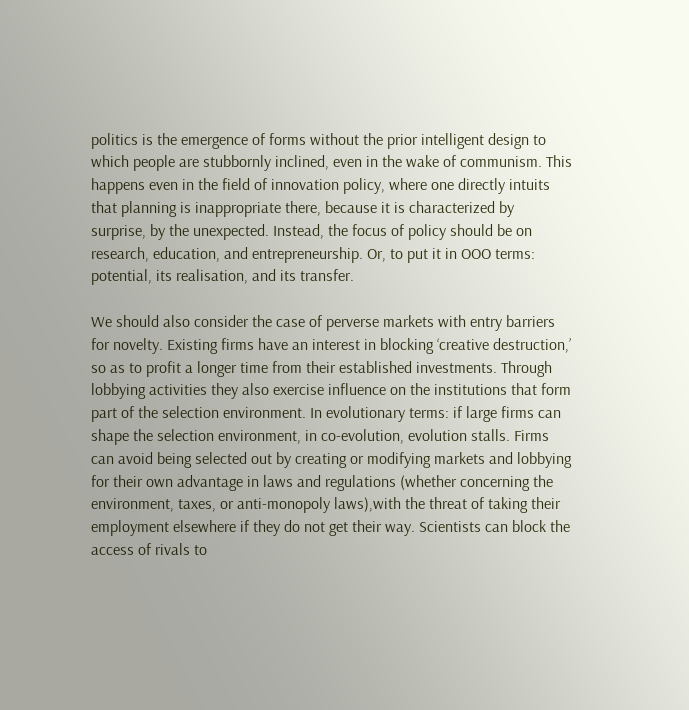politics is the emergence of forms without the prior intelligent design to which people are stubbornly inclined, even in the wake of communism. This happens even in the field of innovation policy, where one directly intuits that planning is inappropriate there, because it is characterized by surprise, by the unexpected. Instead, the focus of policy should be on research, education, and entrepreneurship. Or, to put it in OOO terms: potential, its realisation, and its transfer.

We should also consider the case of perverse markets with entry barriers for novelty. Existing firms have an interest in blocking ‘creative destruction,’ so as to profit a longer time from their established investments. Through lobbying activities they also exercise influence on the institutions that form part of the selection environment. In evolutionary terms: if large firms can shape the selection environment, in co-evolution, evolution stalls. Firms can avoid being selected out by creating or modifying markets and lobbying for their own advantage in laws and regulations (whether concerning the environment, taxes, or anti-monopoly laws),with the threat of taking their employment elsewhere if they do not get their way. Scientists can block the access of rivals to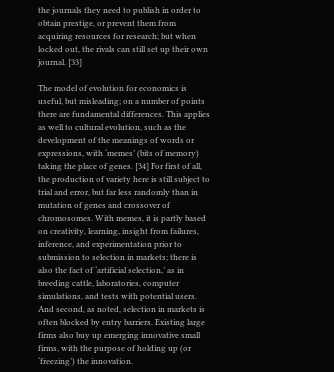the journals they need to publish in order to obtain prestige, or prevent them from acquiring resources for research; but when locked out, the rivals can still set up their own journal. [33]

The model of evolution for economics is useful, but misleading; on a number of points there are fundamental differences. This applies as well to cultural evolution, such as the development of the meanings of words or expressions, with ‘memes’ (bits of memory) taking the place of genes. [34] For first of all, the production of variety here is still subject to trial and error, but far less randomly than in mutation of genes and crossover of chromosomes. With memes, it is partly based on creativity, learning, insight from failures, inference, and experimentation prior to submission to selection in markets; there is also the fact of ‘artificial selection,’ as in breeding cattle, laboratories, computer simulations, and tests with potential users. And second, as noted, selection in markets is often blocked by entry barriers. Existing large firms also buy up emerging innovative small firms, with the purpose of holding up (or ‘freezing’) the innovation.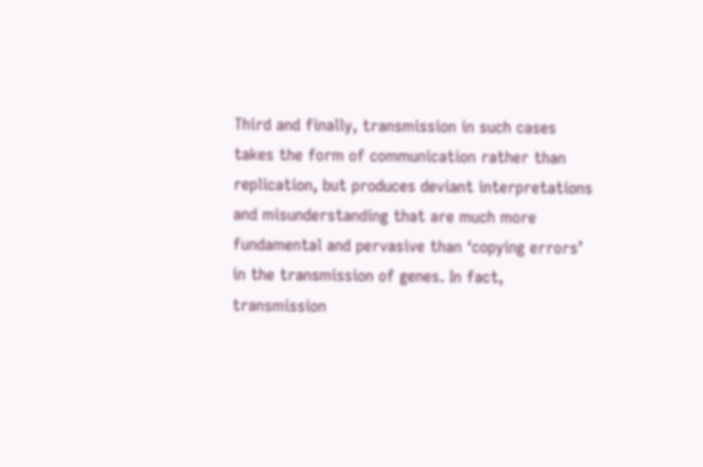Third and finally, transmission in such cases takes the form of communication rather than replication, but produces deviant interpretations and misunderstanding that are much more fundamental and pervasive than ‘copying errors’ in the transmission of genes. In fact, transmission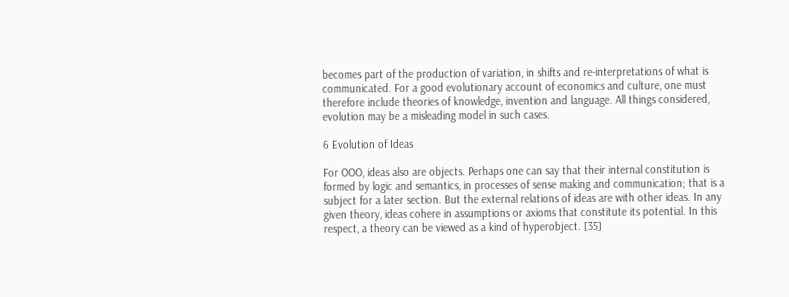becomes part of the production of variation, in shifts and re-interpretations of what is communicated. For a good evolutionary account of economics and culture, one must therefore include theories of knowledge, invention and language. All things considered, evolution may be a misleading model in such cases.

6 Evolution of Ideas

For OOO, ideas also are objects. Perhaps one can say that their internal constitution is formed by logic and semantics, in processes of sense making and communication; that is a subject for a later section. But the external relations of ideas are with other ideas. In any given theory, ideas cohere in assumptions or axioms that constitute its potential. In this respect, a theory can be viewed as a kind of hyperobject. [35]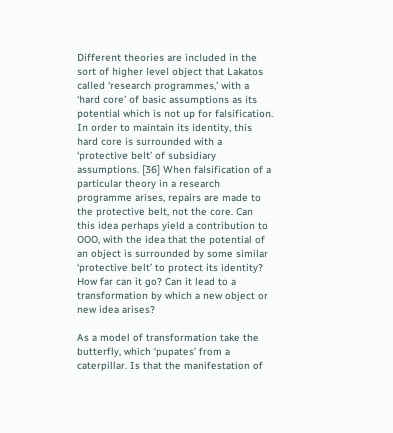Different theories are included in the sort of higher level object that Lakatos called ‘research programmes,’ with a ‘hard core’ of basic assumptions as its potential which is not up for falsification. In order to maintain its identity, this hard core is surrounded with a ‘protective belt’ of subsidiary assumptions. [36] When falsification of a particular theory in a research programme arises, repairs are made to the protective belt, not the core. Can this idea perhaps yield a contribution to OOO, with the idea that the potential of an object is surrounded by some similar ‘protective belt’ to protect its identity? How far can it go? Can it lead to a transformation by which a new object or new idea arises?

As a model of transformation take the butterfly, which ‘pupates’ from a caterpillar. Is that the manifestation of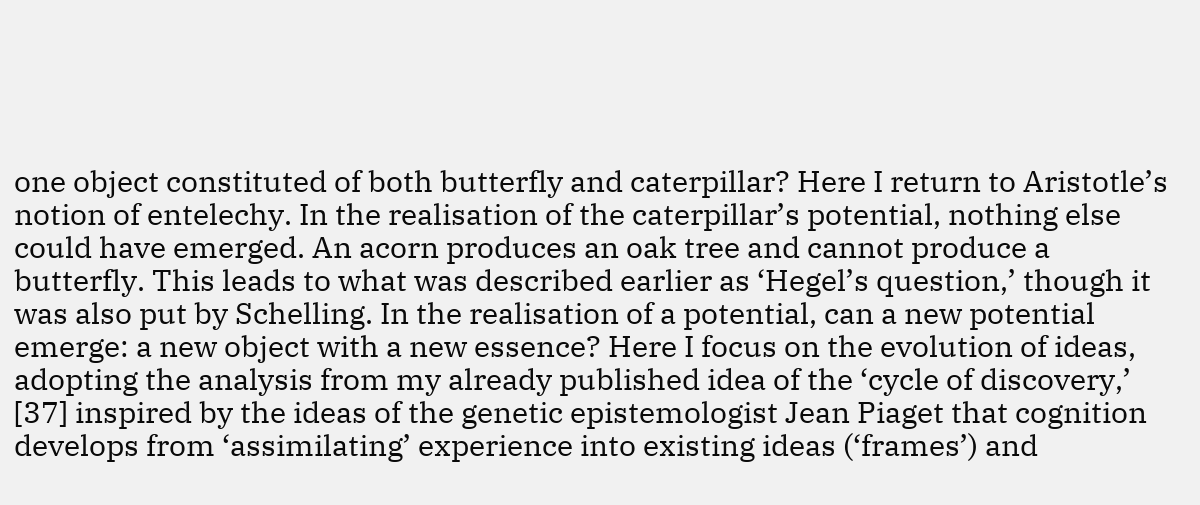one object constituted of both butterfly and caterpillar? Here I return to Aristotle’s notion of entelechy. In the realisation of the caterpillar’s potential, nothing else could have emerged. An acorn produces an oak tree and cannot produce a butterfly. This leads to what was described earlier as ‘Hegel’s question,’ though it was also put by Schelling. In the realisation of a potential, can a new potential emerge: a new object with a new essence? Here I focus on the evolution of ideas, adopting the analysis from my already published idea of the ‘cycle of discovery,’ [37] inspired by the ideas of the genetic epistemologist Jean Piaget that cognition develops from ‘assimilating’ experience into existing ideas (‘frames’) and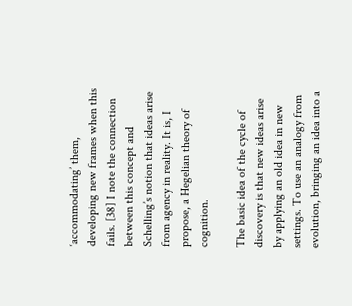‘accommodating’ them, developing new frames when this fails. [38] I note the connection between this concept and Schelling’s notion that ideas arise from agency in reality. It is, I propose, a Hegelian theory of cognition.

The basic idea of the cycle of discovery is that new ideas arise by applying an old idea in new settings. To use an analogy from evolution, bringing an idea into a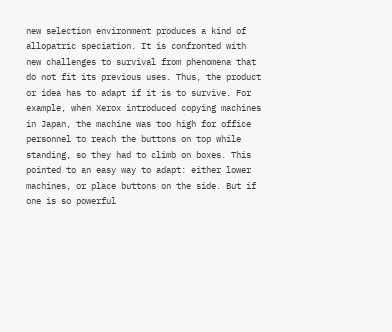new selection environment produces a kind of allopatric speciation. It is confronted with new challenges to survival from phenomena that do not fit its previous uses. Thus, the product or idea has to adapt if it is to survive. For example, when Xerox introduced copying machines in Japan, the machine was too high for office personnel to reach the buttons on top while standing, so they had to climb on boxes. This pointed to an easy way to adapt: either lower machines, or place buttons on the side. But if one is so powerful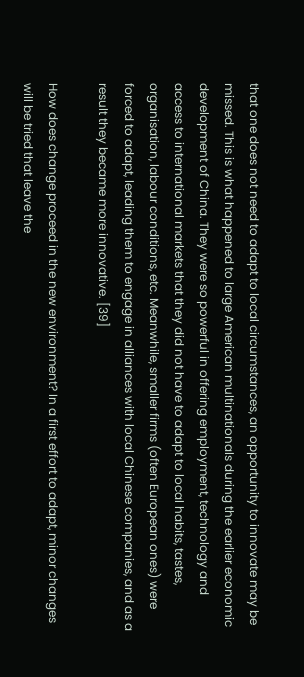that one does not need to adapt to local circumstances, an opportunity to innovate may be missed. This is what happened to large American multinationals during the earlier economic development of China. They were so powerful in offering employment, technology and access to international markets that they did not have to adapt to local habits, tastes, organisation, labour conditions, etc. Meanwhile, smaller firms (often European ones) were forced to adapt, leading them to engage in alliances with local Chinese companies, and as a result they became more innovative. [39]

How does change proceed in the new environment? In a first effort to adapt, minor changes will be tried that leave the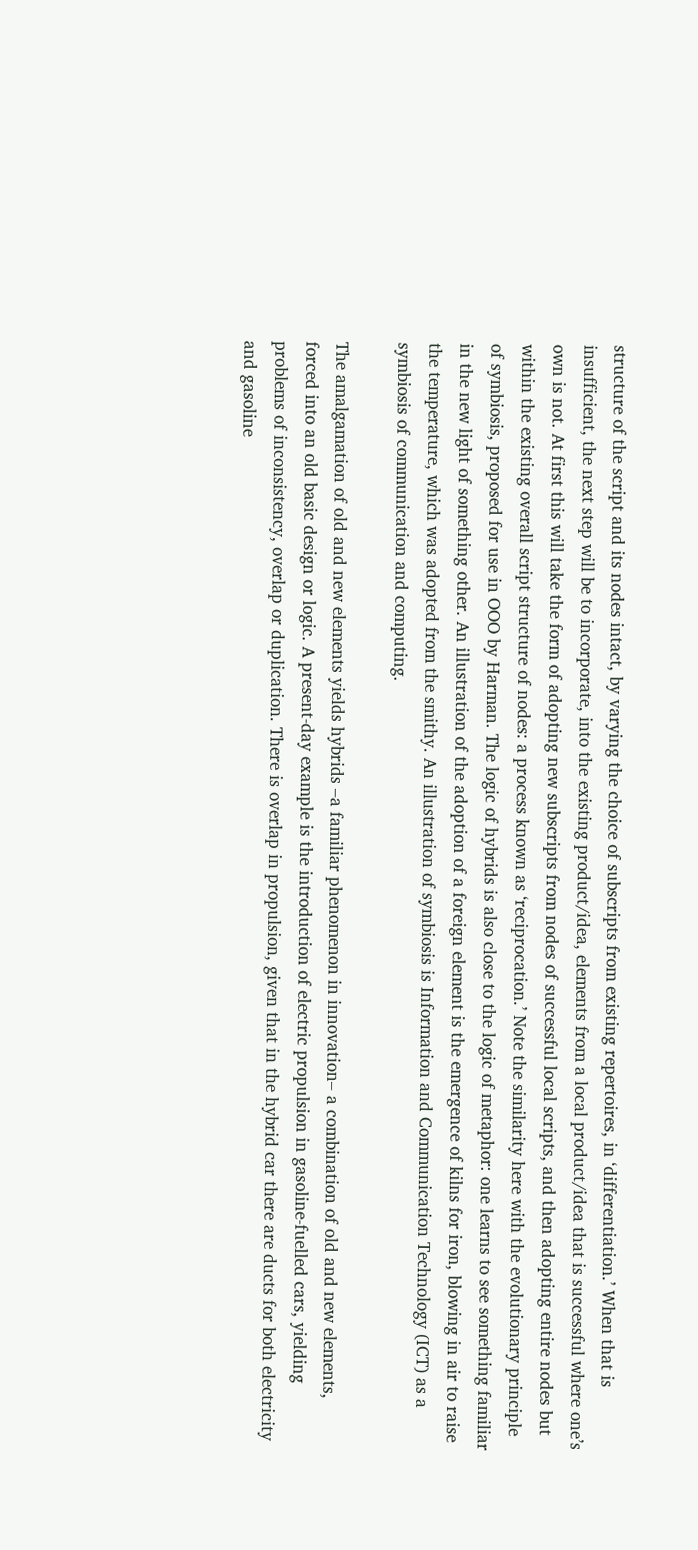structure of the script and its nodes intact, by varying the choice of subscripts from existing repertoires, in ‘differentiation.’ When that is insufficient, the next step will be to incorporate, into the existing product/idea, elements from a local product/idea that is successful where one’s own is not. At first this will take the form of adopting new subscripts from nodes of successful local scripts, and then adopting entire nodes but within the existing overall script structure of nodes: a process known as ‘reciprocation.’ Note the similarity here with the evolutionary principle of symbiosis, proposed for use in OOO by Harman. The logic of hybrids is also close to the logic of metaphor: one learns to see something familiar in the new light of something other. An illustration of the adoption of a foreign element is the emergence of kilns for iron, blowing in air to raise the temperature, which was adopted from the smithy. An illustration of symbiosis is Information and Communication Technology (ICT) as a symbiosis of communication and computing.

The amalgamation of old and new elements yields hybrids –a familiar phenomenon in innovation– a combination of old and new elements, forced into an old basic design or logic. A present-day example is the introduction of electric propulsion in gasoline-fuelled cars, yielding problems of inconsistency, overlap or duplication. There is overlap in propulsion, given that in the hybrid car there are ducts for both electricity and gasoline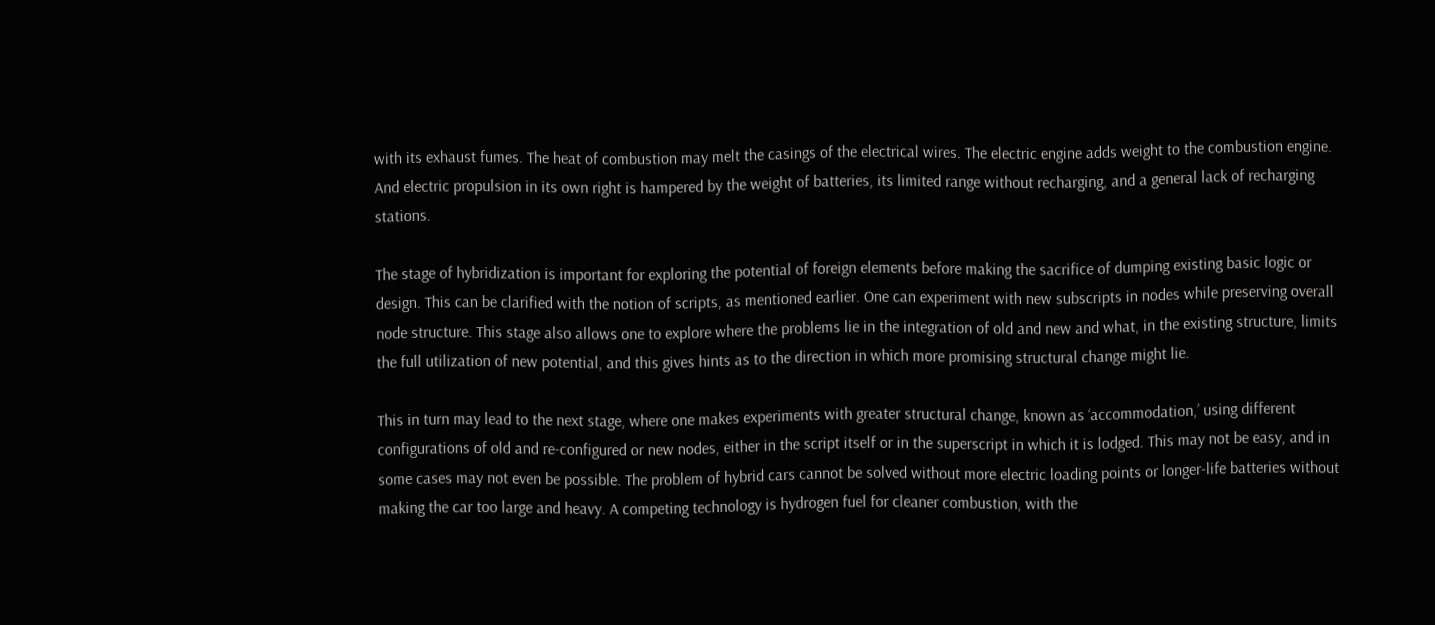with its exhaust fumes. The heat of combustion may melt the casings of the electrical wires. The electric engine adds weight to the combustion engine. And electric propulsion in its own right is hampered by the weight of batteries, its limited range without recharging, and a general lack of recharging stations.

The stage of hybridization is important for exploring the potential of foreign elements before making the sacrifice of dumping existing basic logic or design. This can be clarified with the notion of scripts, as mentioned earlier. One can experiment with new subscripts in nodes while preserving overall node structure. This stage also allows one to explore where the problems lie in the integration of old and new and what, in the existing structure, limits the full utilization of new potential, and this gives hints as to the direction in which more promising structural change might lie.

This in turn may lead to the next stage, where one makes experiments with greater structural change, known as ‘accommodation,’ using different configurations of old and re-configured or new nodes, either in the script itself or in the superscript in which it is lodged. This may not be easy, and in some cases may not even be possible. The problem of hybrid cars cannot be solved without more electric loading points or longer-life batteries without making the car too large and heavy. A competing technology is hydrogen fuel for cleaner combustion, with the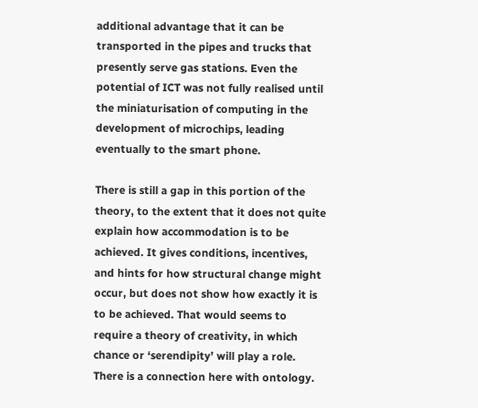additional advantage that it can be transported in the pipes and trucks that presently serve gas stations. Even the potential of ICT was not fully realised until the miniaturisation of computing in the development of microchips, leading eventually to the smart phone.

There is still a gap in this portion of the theory, to the extent that it does not quite explain how accommodation is to be achieved. It gives conditions, incentives, and hints for how structural change might occur, but does not show how exactly it is to be achieved. That would seems to require a theory of creativity, in which chance or ‘serendipity’ will play a role. There is a connection here with ontology.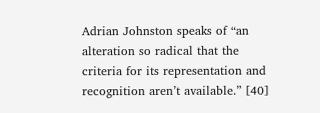Adrian Johnston speaks of “an alteration so radical that the criteria for its representation and recognition aren’t available.” [40]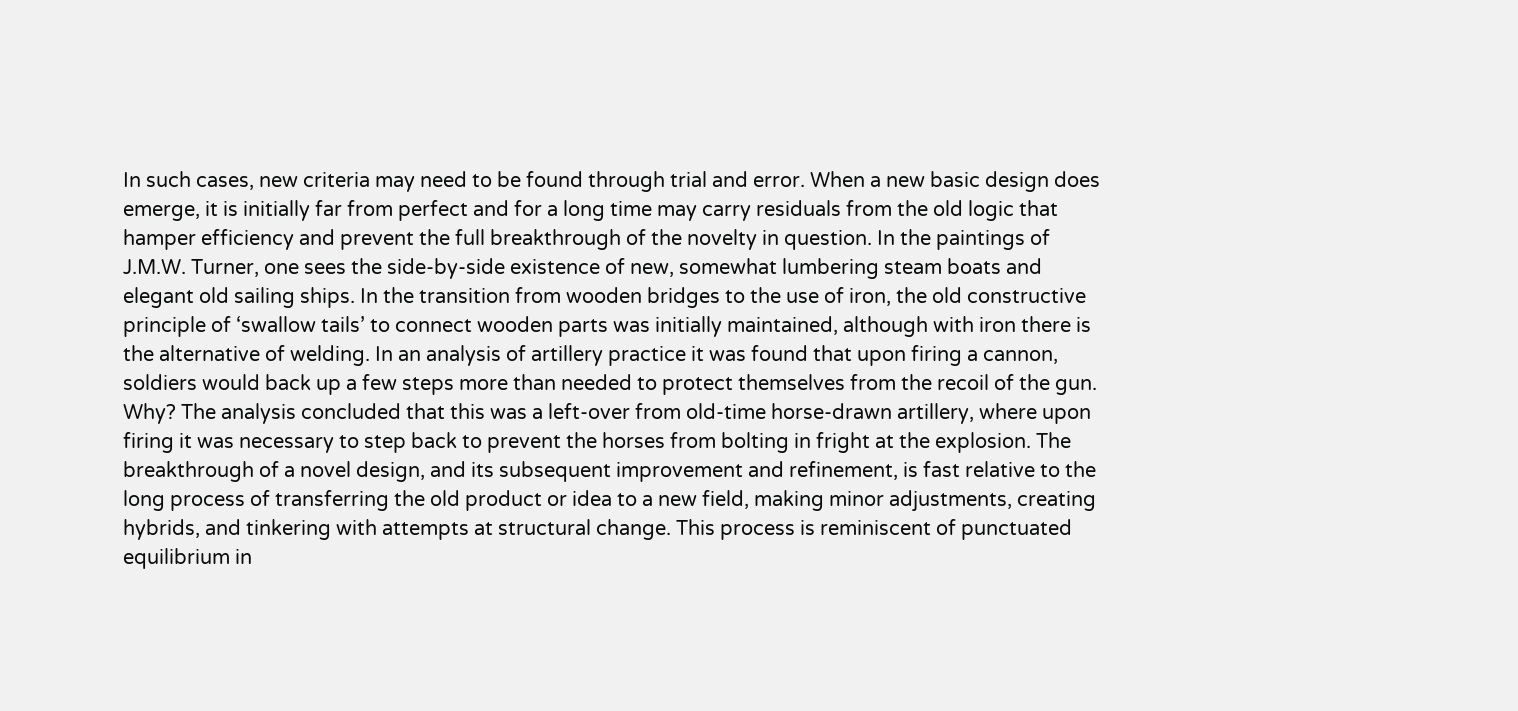In such cases, new criteria may need to be found through trial and error. When a new basic design does emerge, it is initially far from perfect and for a long time may carry residuals from the old logic that hamper efficiency and prevent the full breakthrough of the novelty in question. In the paintings of J.M.W. Turner, one sees the side-by-side existence of new, somewhat lumbering steam boats and elegant old sailing ships. In the transition from wooden bridges to the use of iron, the old constructive principle of ‘swallow tails’ to connect wooden parts was initially maintained, although with iron there is the alternative of welding. In an analysis of artillery practice it was found that upon firing a cannon, soldiers would back up a few steps more than needed to protect themselves from the recoil of the gun. Why? The analysis concluded that this was a left-over from old-time horse-drawn artillery, where upon firing it was necessary to step back to prevent the horses from bolting in fright at the explosion. The breakthrough of a novel design, and its subsequent improvement and refinement, is fast relative to the long process of transferring the old product or idea to a new field, making minor adjustments, creating hybrids, and tinkering with attempts at structural change. This process is reminiscent of punctuated equilibrium in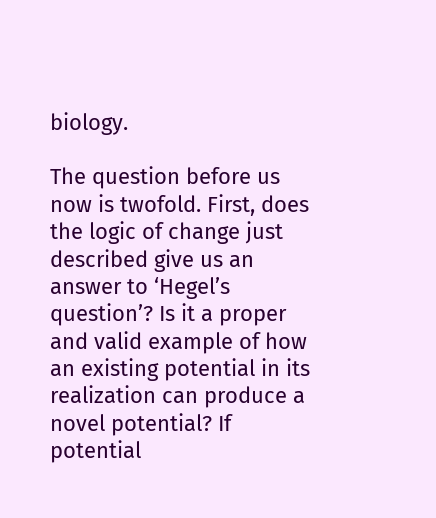biology.

The question before us now is twofold. First, does the logic of change just described give us an answer to ‘Hegel’s question’? Is it a proper and valid example of how an existing potential in its realization can produce a novel potential? If potential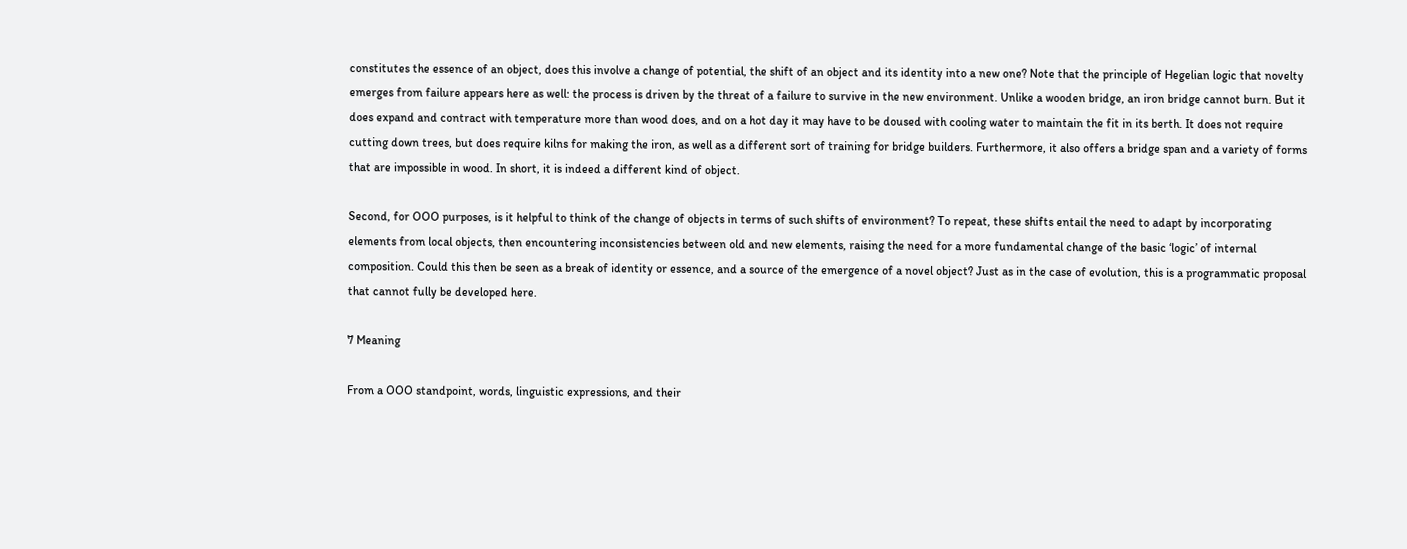constitutes the essence of an object, does this involve a change of potential, the shift of an object and its identity into a new one? Note that the principle of Hegelian logic that novelty emerges from failure appears here as well: the process is driven by the threat of a failure to survive in the new environment. Unlike a wooden bridge, an iron bridge cannot burn. But it does expand and contract with temperature more than wood does, and on a hot day it may have to be doused with cooling water to maintain the fit in its berth. It does not require cutting down trees, but does require kilns for making the iron, as well as a different sort of training for bridge builders. Furthermore, it also offers a bridge span and a variety of forms that are impossible in wood. In short, it is indeed a different kind of object.

Second, for OOO purposes, is it helpful to think of the change of objects in terms of such shifts of environment? To repeat, these shifts entail the need to adapt by incorporating elements from local objects, then encountering inconsistencies between old and new elements, raising the need for a more fundamental change of the basic ‘logic’ of internal composition. Could this then be seen as a break of identity or essence, and a source of the emergence of a novel object? Just as in the case of evolution, this is a programmatic proposal that cannot fully be developed here.

7 Meaning

From a OOO standpoint, words, linguistic expressions, and their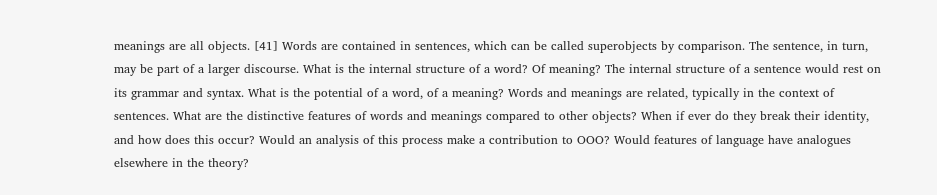meanings are all objects. [41] Words are contained in sentences, which can be called superobjects by comparison. The sentence, in turn, may be part of a larger discourse. What is the internal structure of a word? Of meaning? The internal structure of a sentence would rest on its grammar and syntax. What is the potential of a word, of a meaning? Words and meanings are related, typically in the context of sentences. What are the distinctive features of words and meanings compared to other objects? When if ever do they break their identity, and how does this occur? Would an analysis of this process make a contribution to OOO? Would features of language have analogues elsewhere in the theory?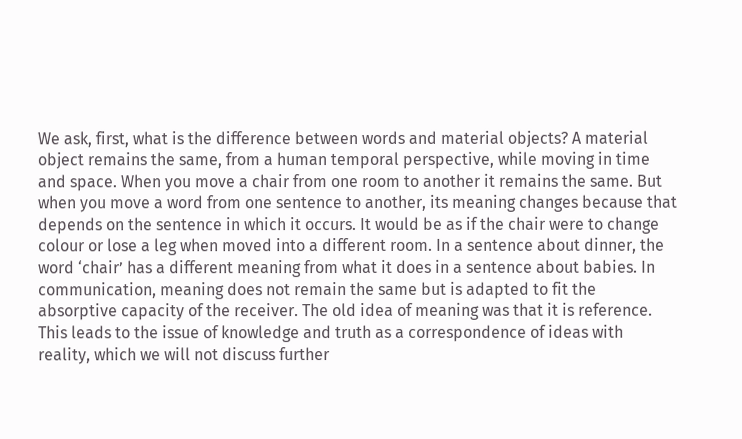We ask, first, what is the difference between words and material objects? A material object remains the same, from a human temporal perspective, while moving in time and space. When you move a chair from one room to another it remains the same. But when you move a word from one sentence to another, its meaning changes because that depends on the sentence in which it occurs. It would be as if the chair were to change colour or lose a leg when moved into a different room. In a sentence about dinner, the word ‘chair’ has a different meaning from what it does in a sentence about babies. In communication, meaning does not remain the same but is adapted to fit the absorptive capacity of the receiver. The old idea of meaning was that it is reference. This leads to the issue of knowledge and truth as a correspondence of ideas with reality, which we will not discuss further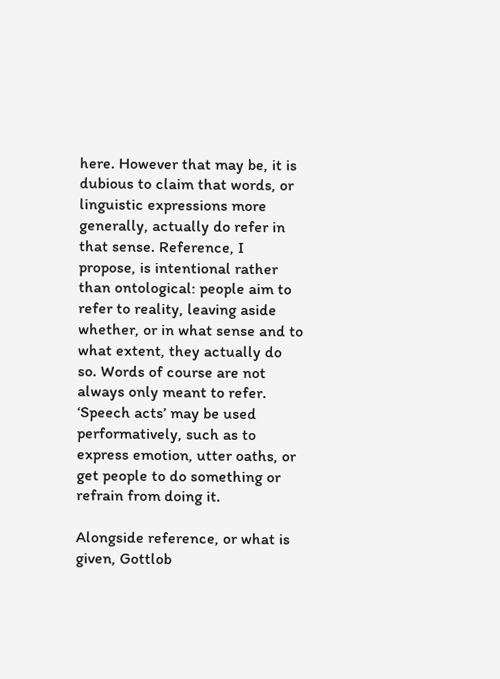here. However that may be, it is dubious to claim that words, or linguistic expressions more generally, actually do refer in that sense. Reference, I propose, is intentional rather than ontological: people aim to refer to reality, leaving aside whether, or in what sense and to what extent, they actually do so. Words of course are not always only meant to refer. ‘Speech acts’ may be used performatively, such as to express emotion, utter oaths, or get people to do something or refrain from doing it.

Alongside reference, or what is given, Gottlob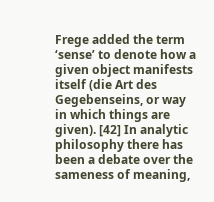Frege added the term ‘sense’ to denote how a given object manifests itself (die Art des Gegebenseins, or way in which things are given). [42] In analytic philosophy there has been a debate over the sameness of meaning,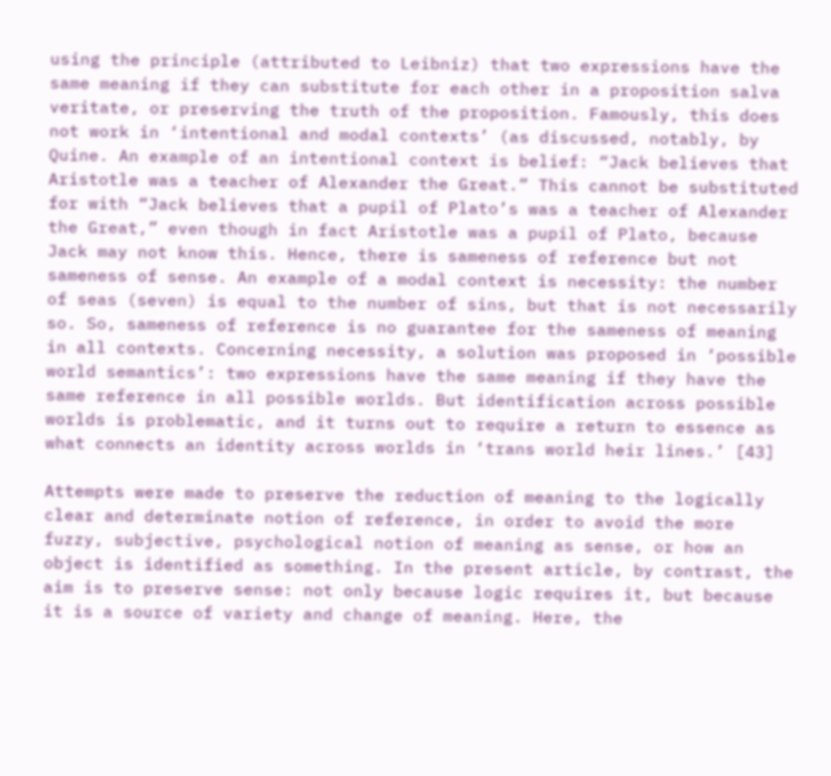using the principle (attributed to Leibniz) that two expressions have the same meaning if they can substitute for each other in a proposition salva veritate, or preserving the truth of the proposition. Famously, this does not work in ‘intentional and modal contexts’ (as discussed, notably, by Quine. An example of an intentional context is belief: “Jack believes that Aristotle was a teacher of Alexander the Great.” This cannot be substituted for with “Jack believes that a pupil of Plato’s was a teacher of Alexander the Great,” even though in fact Aristotle was a pupil of Plato, because Jack may not know this. Hence, there is sameness of reference but not sameness of sense. An example of a modal context is necessity: the number of seas (seven) is equal to the number of sins, but that is not necessarily so. So, sameness of reference is no guarantee for the sameness of meaning in all contexts. Concerning necessity, a solution was proposed in ‘possible world semantics’: two expressions have the same meaning if they have the same reference in all possible worlds. But identification across possible worlds is problematic, and it turns out to require a return to essence as what connects an identity across worlds in ‘trans world heir lines.’ [43]

Attempts were made to preserve the reduction of meaning to the logically clear and determinate notion of reference, in order to avoid the more fuzzy, subjective, psychological notion of meaning as sense, or how an object is identified as something. In the present article, by contrast, the aim is to preserve sense: not only because logic requires it, but because it is a source of variety and change of meaning. Here, the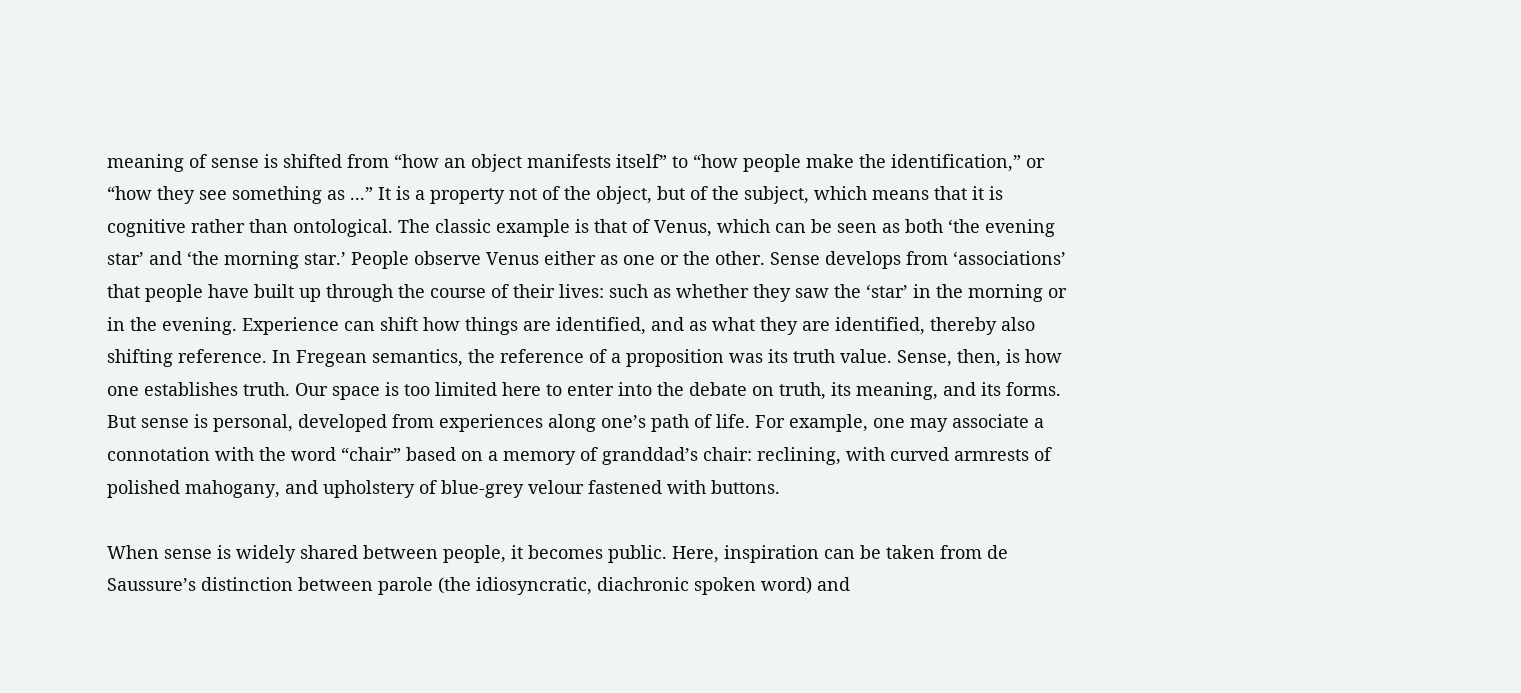meaning of sense is shifted from “how an object manifests itself” to “how people make the identification,” or “how they see something as ...” It is a property not of the object, but of the subject, which means that it is cognitive rather than ontological. The classic example is that of Venus, which can be seen as both ‘the evening star’ and ‘the morning star.’ People observe Venus either as one or the other. Sense develops from ‘associations’ that people have built up through the course of their lives: such as whether they saw the ‘star’ in the morning or in the evening. Experience can shift how things are identified, and as what they are identified, thereby also shifting reference. In Fregean semantics, the reference of a proposition was its truth value. Sense, then, is how one establishes truth. Our space is too limited here to enter into the debate on truth, its meaning, and its forms. But sense is personal, developed from experiences along one’s path of life. For example, one may associate a connotation with the word “chair” based on a memory of granddad’s chair: reclining, with curved armrests of polished mahogany, and upholstery of blue-grey velour fastened with buttons.

When sense is widely shared between people, it becomes public. Here, inspiration can be taken from de Saussure’s distinction between parole (the idiosyncratic, diachronic spoken word) and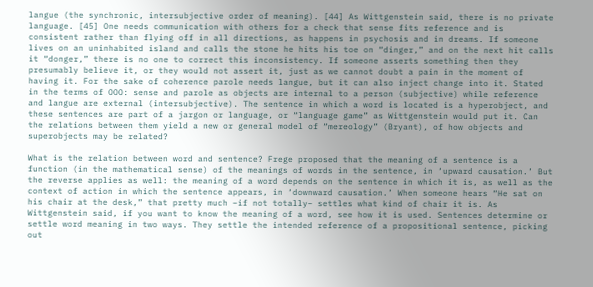langue (the synchronic, intersubjective order of meaning). [44] As Wittgenstein said, there is no private language. [45] One needs communication with others for a check that sense fits reference and is consistent rather than flying off in all directions, as happens in psychosis and in dreams. If someone lives on an uninhabited island and calls the stone he hits his toe on “dinger,” and on the next hit calls it “donger,” there is no one to correct this inconsistency. If someone asserts something then they presumably believe it, or they would not assert it, just as we cannot doubt a pain in the moment of having it. For the sake of coherence parole needs langue, but it can also inject change into it. Stated in the terms of OOO: sense and parole as objects are internal to a person (subjective) while reference and langue are external (intersubjective). The sentence in which a word is located is a hyperobject, and these sentences are part of a jargon or language, or “language game” as Wittgenstein would put it. Can the relations between them yield a new or general model of “mereology” (Bryant), of how objects and superobjects may be related?

What is the relation between word and sentence? Frege proposed that the meaning of a sentence is a function (in the mathematical sense) of the meanings of words in the sentence, in ‘upward causation.’ But the reverse applies as well: the meaning of a word depends on the sentence in which it is, as well as the context of action in which the sentence appears, in ‘downward causation.’ When someone hears “He sat on his chair at the desk,” that pretty much –if not totally– settles what kind of chair it is. As Wittgenstein said, if you want to know the meaning of a word, see how it is used. Sentences determine or settle word meaning in two ways. They settle the intended reference of a propositional sentence, picking out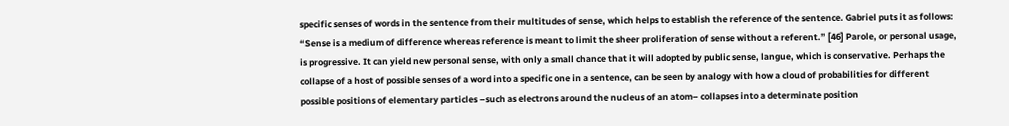specific senses of words in the sentence from their multitudes of sense, which helps to establish the reference of the sentence. Gabriel puts it as follows: “Sense is a medium of difference whereas reference is meant to limit the sheer proliferation of sense without a referent.” [46] Parole, or personal usage, is progressive. It can yield new personal sense, with only a small chance that it will adopted by public sense, langue, which is conservative. Perhaps the collapse of a host of possible senses of a word into a specific one in a sentence, can be seen by analogy with how a cloud of probabilities for different possible positions of elementary particles –such as electrons around the nucleus of an atom– collapses into a determinate position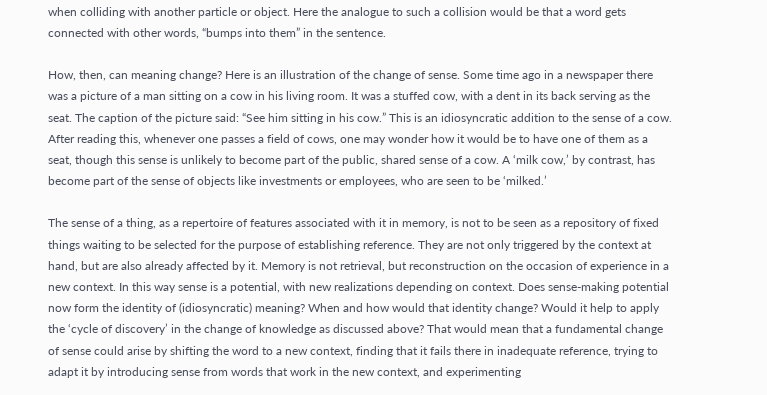when colliding with another particle or object. Here the analogue to such a collision would be that a word gets connected with other words, “bumps into them” in the sentence.

How, then, can meaning change? Here is an illustration of the change of sense. Some time ago in a newspaper there was a picture of a man sitting on a cow in his living room. It was a stuffed cow, with a dent in its back serving as the seat. The caption of the picture said: “See him sitting in his cow.” This is an idiosyncratic addition to the sense of a cow. After reading this, whenever one passes a field of cows, one may wonder how it would be to have one of them as a seat, though this sense is unlikely to become part of the public, shared sense of a cow. A ‘milk cow,’ by contrast, has become part of the sense of objects like investments or employees, who are seen to be ‘milked.’

The sense of a thing, as a repertoire of features associated with it in memory, is not to be seen as a repository of fixed things waiting to be selected for the purpose of establishing reference. They are not only triggered by the context at hand, but are also already affected by it. Memory is not retrieval, but reconstruction on the occasion of experience in a new context. In this way sense is a potential, with new realizations depending on context. Does sense-making potential now form the identity of (idiosyncratic) meaning? When and how would that identity change? Would it help to apply the ‘cycle of discovery’ in the change of knowledge as discussed above? That would mean that a fundamental change of sense could arise by shifting the word to a new context, finding that it fails there in inadequate reference, trying to adapt it by introducing sense from words that work in the new context, and experimenting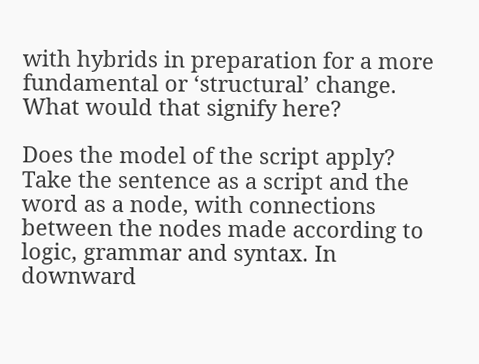with hybrids in preparation for a more fundamental or ‘structural’ change. What would that signify here?

Does the model of the script apply? Take the sentence as a script and the word as a node, with connections between the nodes made according to logic, grammar and syntax. In downward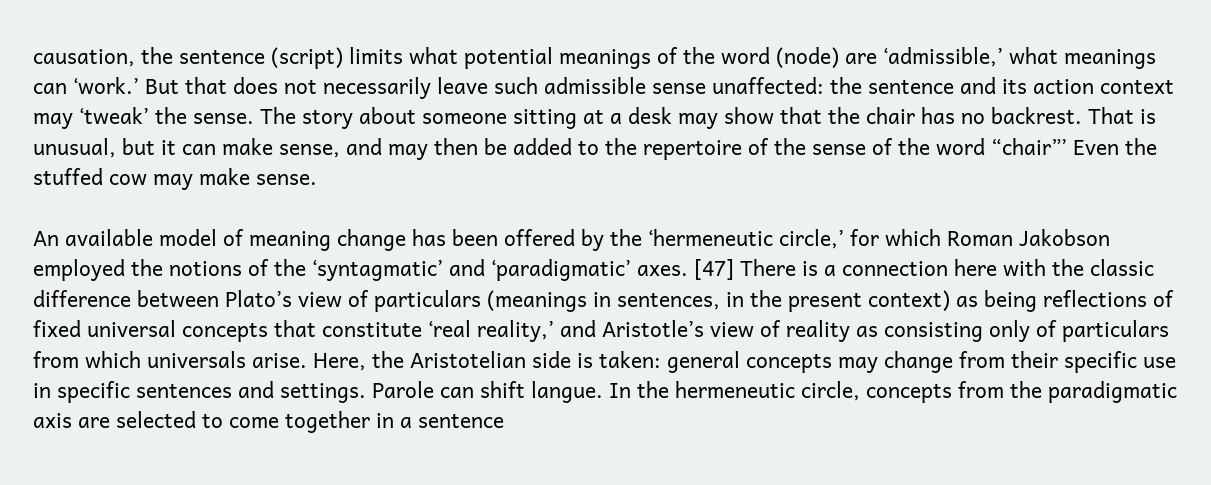causation, the sentence (script) limits what potential meanings of the word (node) are ‘admissible,’ what meanings can ‘work.’ But that does not necessarily leave such admissible sense unaffected: the sentence and its action context may ‘tweak’ the sense. The story about someone sitting at a desk may show that the chair has no backrest. That is unusual, but it can make sense, and may then be added to the repertoire of the sense of the word “chair”’ Even the stuffed cow may make sense.

An available model of meaning change has been offered by the ‘hermeneutic circle,’ for which Roman Jakobson employed the notions of the ‘syntagmatic’ and ‘paradigmatic’ axes. [47] There is a connection here with the classic difference between Plato’s view of particulars (meanings in sentences, in the present context) as being reflections of fixed universal concepts that constitute ‘real reality,’ and Aristotle’s view of reality as consisting only of particulars from which universals arise. Here, the Aristotelian side is taken: general concepts may change from their specific use in specific sentences and settings. Parole can shift langue. In the hermeneutic circle, concepts from the paradigmatic axis are selected to come together in a sentence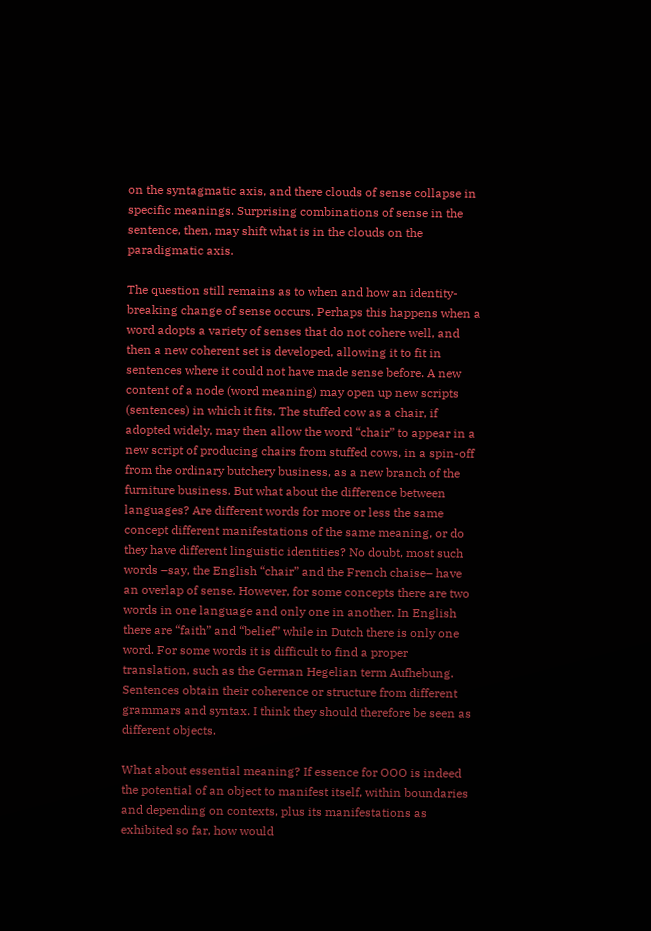on the syntagmatic axis, and there clouds of sense collapse in specific meanings. Surprising combinations of sense in the sentence, then, may shift what is in the clouds on the paradigmatic axis.

The question still remains as to when and how an identity-breaking change of sense occurs. Perhaps this happens when a word adopts a variety of senses that do not cohere well, and then a new coherent set is developed, allowing it to fit in sentences where it could not have made sense before. A new content of a node (word meaning) may open up new scripts (sentences) in which it fits. The stuffed cow as a chair, if adopted widely, may then allow the word “chair” to appear in a new script of producing chairs from stuffed cows, in a spin-off from the ordinary butchery business, as a new branch of the furniture business. But what about the difference between languages? Are different words for more or less the same concept different manifestations of the same meaning, or do they have different linguistic identities? No doubt, most such words –say, the English “chair” and the French chaise– have an overlap of sense. However, for some concepts there are two words in one language and only one in another. In English there are “faith” and “belief” while in Dutch there is only one word. For some words it is difficult to find a proper translation, such as the German Hegelian term Aufhebung. Sentences obtain their coherence or structure from different grammars and syntax. I think they should therefore be seen as different objects.

What about essential meaning? If essence for OOO is indeed the potential of an object to manifest itself, within boundaries and depending on contexts, plus its manifestations as exhibited so far, how would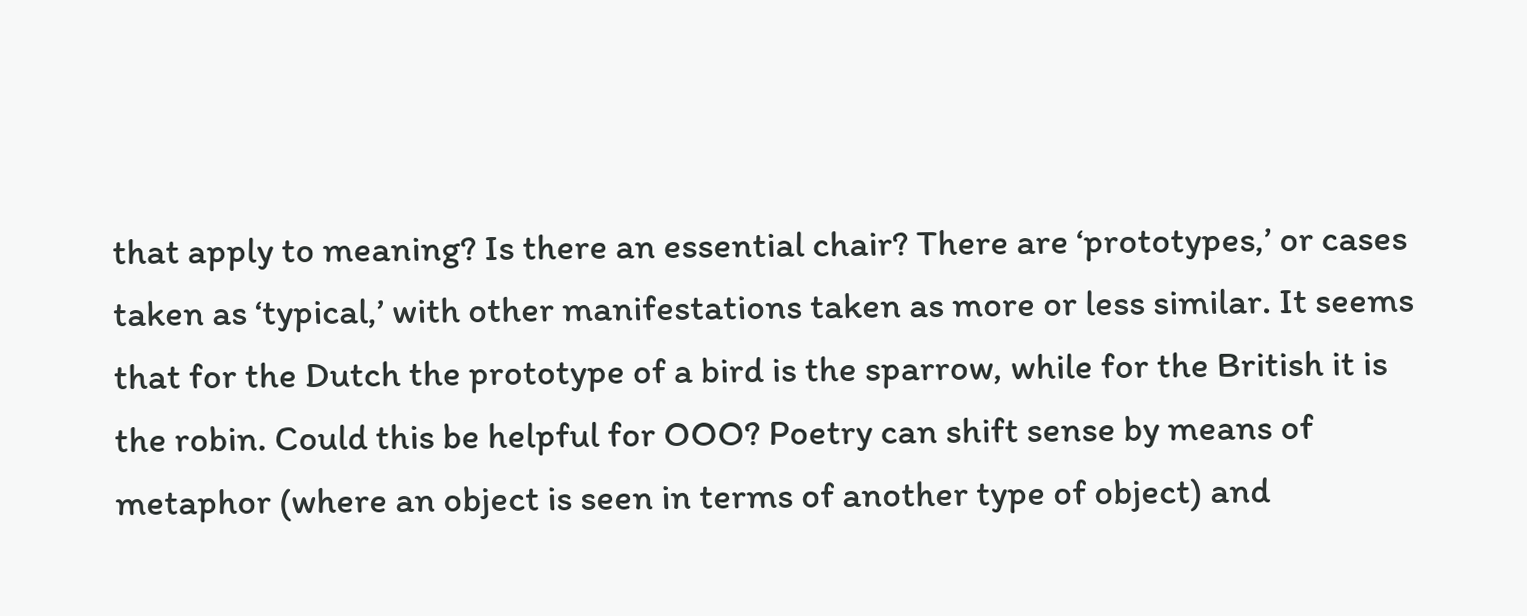that apply to meaning? Is there an essential chair? There are ‘prototypes,’ or cases taken as ‘typical,’ with other manifestations taken as more or less similar. It seems that for the Dutch the prototype of a bird is the sparrow, while for the British it is the robin. Could this be helpful for OOO? Poetry can shift sense by means of metaphor (where an object is seen in terms of another type of object) and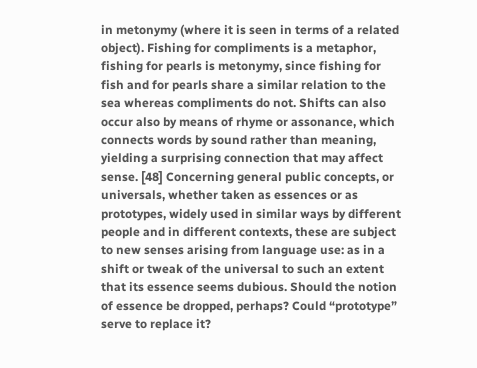in metonymy (where it is seen in terms of a related object). Fishing for compliments is a metaphor, fishing for pearls is metonymy, since fishing for fish and for pearls share a similar relation to the sea whereas compliments do not. Shifts can also occur also by means of rhyme or assonance, which connects words by sound rather than meaning, yielding a surprising connection that may affect sense. [48] Concerning general public concepts, or universals, whether taken as essences or as prototypes, widely used in similar ways by different people and in different contexts, these are subject to new senses arising from language use: as in a shift or tweak of the universal to such an extent that its essence seems dubious. Should the notion of essence be dropped, perhaps? Could “prototype” serve to replace it?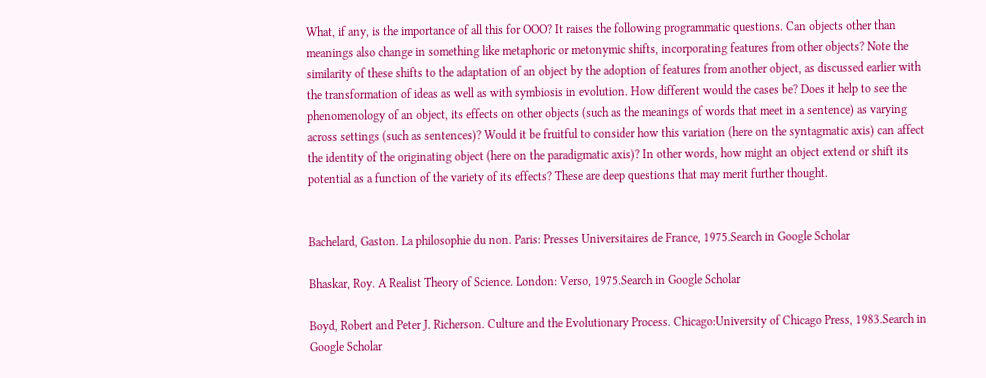What, if any, is the importance of all this for OOO? It raises the following programmatic questions. Can objects other than meanings also change in something like metaphoric or metonymic shifts, incorporating features from other objects? Note the similarity of these shifts to the adaptation of an object by the adoption of features from another object, as discussed earlier with the transformation of ideas as well as with symbiosis in evolution. How different would the cases be? Does it help to see the phenomenology of an object, its effects on other objects (such as the meanings of words that meet in a sentence) as varying across settings (such as sentences)? Would it be fruitful to consider how this variation (here on the syntagmatic axis) can affect the identity of the originating object (here on the paradigmatic axis)? In other words, how might an object extend or shift its potential as a function of the variety of its effects? These are deep questions that may merit further thought.


Bachelard, Gaston. La philosophie du non. Paris: Presses Universitaires de France, 1975.Search in Google Scholar

Bhaskar, Roy. A Realist Theory of Science. London: Verso, 1975.Search in Google Scholar

Boyd, Robert and Peter J. Richerson. Culture and the Evolutionary Process. Chicago:University of Chicago Press, 1983.Search in Google Scholar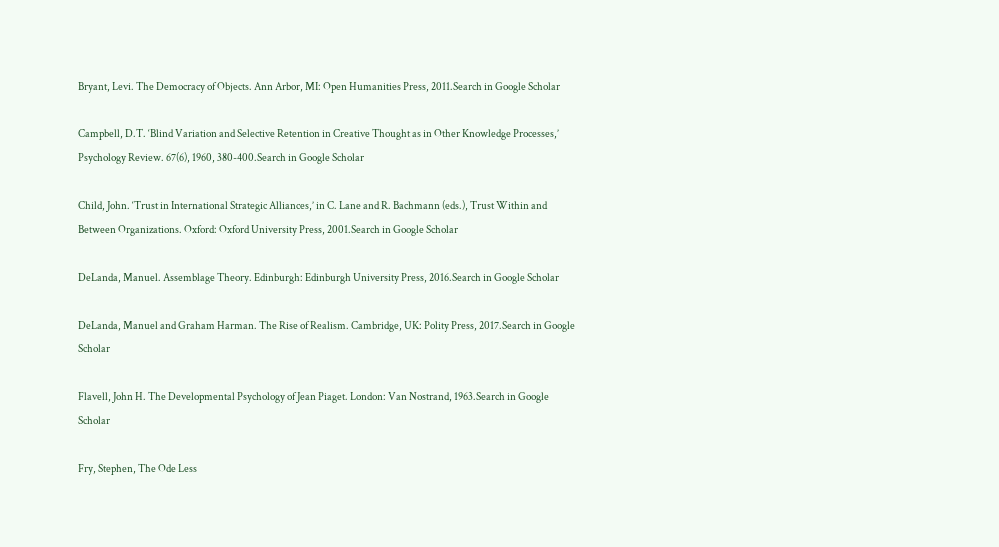Bryant, Levi. The Democracy of Objects. Ann Arbor, MI: Open Humanities Press, 2011.Search in Google Scholar

Campbell, D.T. ‘Blind Variation and Selective Retention in Creative Thought as in Other Knowledge Processes,’ Psychology Review. 67(6), 1960, 380-400.Search in Google Scholar

Child, John. ‘Trust in International Strategic Alliances,’ in C. Lane and R. Bachmann (eds.), Trust Within and Between Organizations. Oxford: Oxford University Press, 2001.Search in Google Scholar

DeLanda, Manuel. Assemblage Theory. Edinburgh: Edinburgh University Press, 2016.Search in Google Scholar

DeLanda, Manuel and Graham Harman. The Rise of Realism. Cambridge, UK: Polity Press, 2017.Search in Google Scholar

Flavell, John H. The Developmental Psychology of Jean Piaget. London: Van Nostrand, 1963.Search in Google Scholar

Fry, Stephen, The Ode Less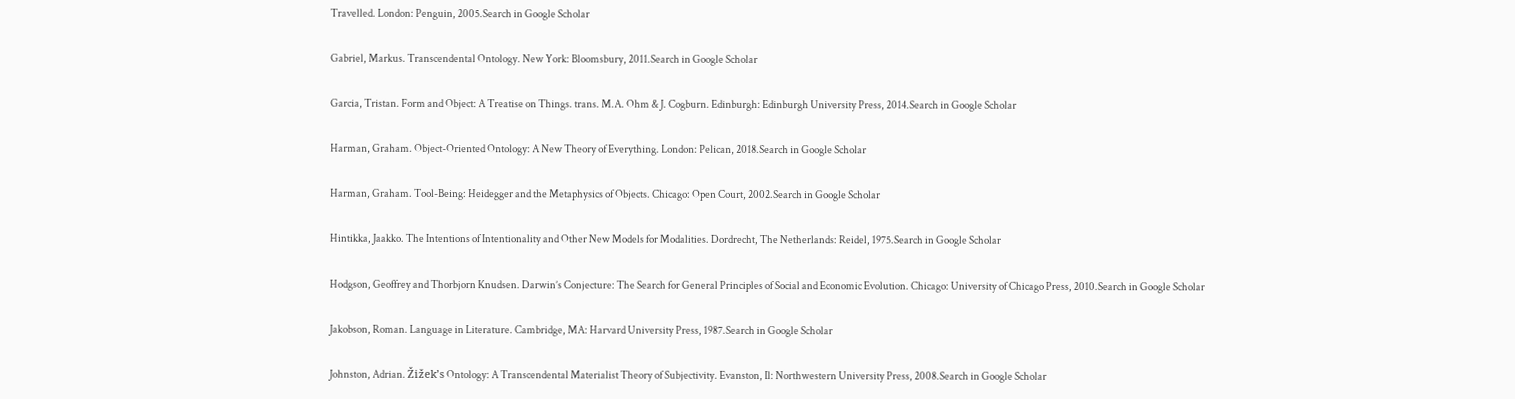Travelled. London: Penguin, 2005.Search in Google Scholar

Gabriel, Markus. Transcendental Ontology. New York: Bloomsbury, 2011.Search in Google Scholar

Garcia, Tristan. Form and Object: A Treatise on Things. trans. M.A. Ohm & J. Cogburn. Edinburgh: Edinburgh University Press, 2014.Search in Google Scholar

Harman, Graham. Object-Oriented Ontology: A New Theory of Everything. London: Pelican, 2018.Search in Google Scholar

Harman, Graham. Tool-Being: Heidegger and the Metaphysics of Objects. Chicago: Open Court, 2002.Search in Google Scholar

Hintikka, Jaakko. The Intentions of Intentionality and Other New Models for Modalities. Dordrecht, The Netherlands: Reidel, 1975.Search in Google Scholar

Hodgson, Geoffrey and Thorbjorn Knudsen. Darwin’s Conjecture: The Search for General Principles of Social and Economic Evolution. Chicago: University of Chicago Press, 2010.Search in Google Scholar

Jakobson, Roman. Language in Literature. Cambridge, MA: Harvard University Press, 1987.Search in Google Scholar

Johnston, Adrian. Žižek’s Ontology: A Transcendental Materialist Theory of Subjectivity. Evanston, Il: Northwestern University Press, 2008.Search in Google Scholar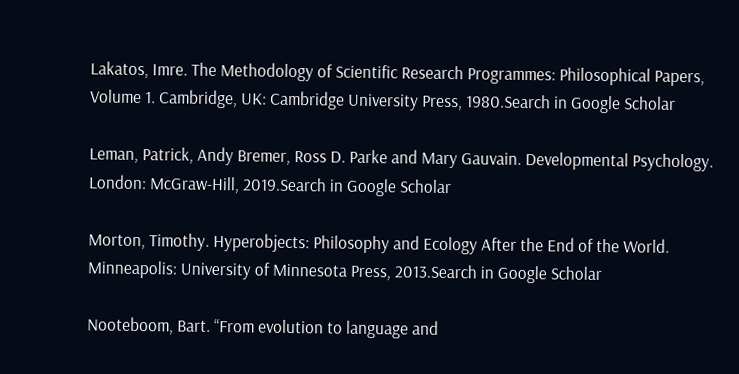Lakatos, Imre. The Methodology of Scientific Research Programmes: Philosophical Papers, Volume 1. Cambridge, UK: Cambridge University Press, 1980.Search in Google Scholar

Leman, Patrick, Andy Bremer, Ross D. Parke and Mary Gauvain. Developmental Psychology. London: McGraw-Hill, 2019.Search in Google Scholar

Morton, Timothy. Hyperobjects: Philosophy and Ecology After the End of the World. Minneapolis: University of Minnesota Press, 2013.Search in Google Scholar

Nooteboom, Bart. “From evolution to language and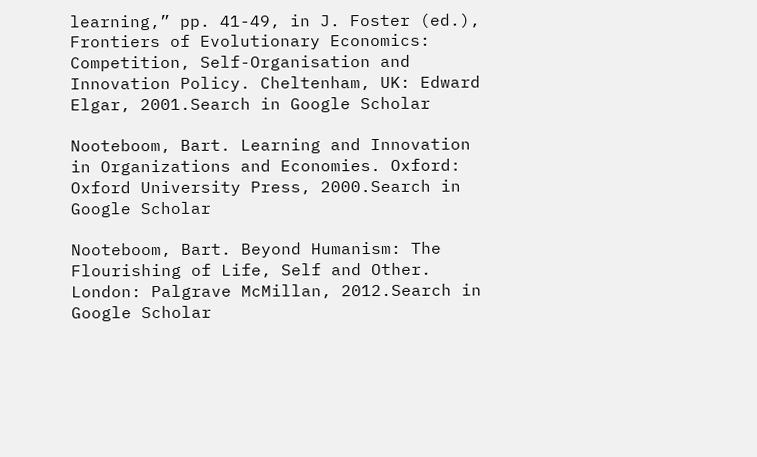learning,” pp. 41-49, in J. Foster (ed.), Frontiers of Evolutionary Economics: Competition, Self-Organisation and Innovation Policy. Cheltenham, UK: Edward Elgar, 2001.Search in Google Scholar

Nooteboom, Bart. Learning and Innovation in Organizations and Economies. Oxford: Oxford University Press, 2000.Search in Google Scholar

Nooteboom, Bart. Beyond Humanism: The Flourishing of Life, Self and Other. London: Palgrave McMillan, 2012.Search in Google Scholar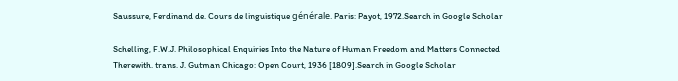Saussure, Ferdinand de. Cours de linguistique générale. Paris: Payot, 1972.Search in Google Scholar

Schelling, F.W.J. Philosophical Enquiries Into the Nature of Human Freedom and Matters Connected Therewith. trans. J. Gutman Chicago: Open Court, 1936 [1809].Search in Google Scholar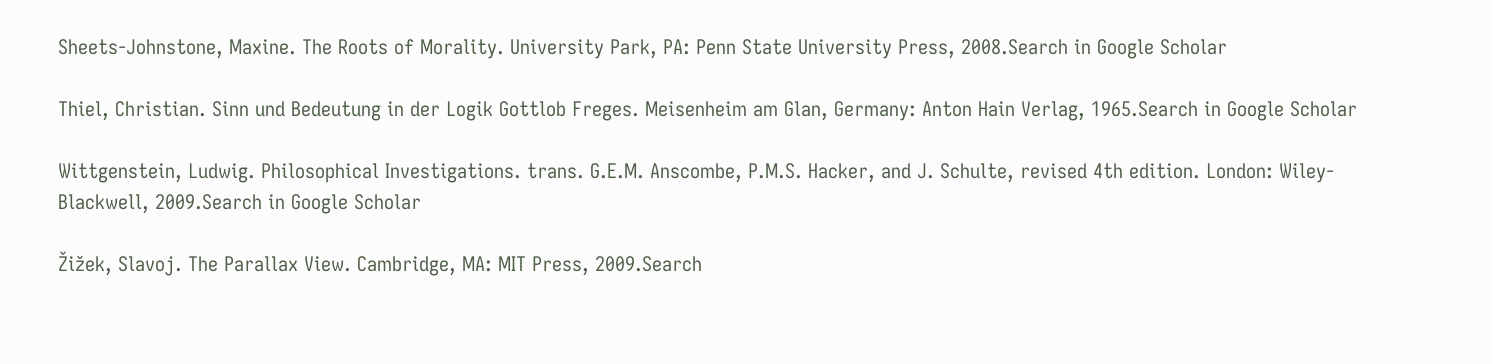Sheets-Johnstone, Maxine. The Roots of Morality. University Park, PA: Penn State University Press, 2008.Search in Google Scholar

Thiel, Christian. Sinn und Bedeutung in der Logik Gottlob Freges. Meisenheim am Glan, Germany: Anton Hain Verlag, 1965.Search in Google Scholar

Wittgenstein, Ludwig. Philosophical Investigations. trans. G.E.M. Anscombe, P.M.S. Hacker, and J. Schulte, revised 4th edition. London: Wiley-Blackwell, 2009.Search in Google Scholar

Žižek, Slavoj. The Parallax View. Cambridge, MA: MIT Press, 2009.Search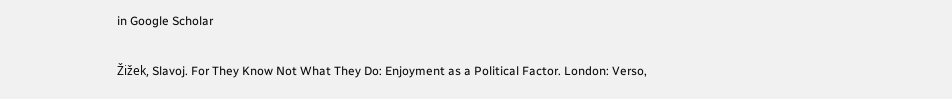in Google Scholar

Žižek, Slavoj. For They Know Not What They Do: Enjoyment as a Political Factor. London: Verso,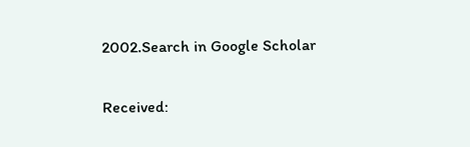2002.Search in Google Scholar

Received: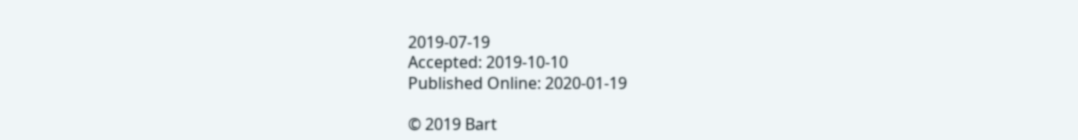2019-07-19
Accepted: 2019-10-10
Published Online: 2020-01-19

© 2019 Bart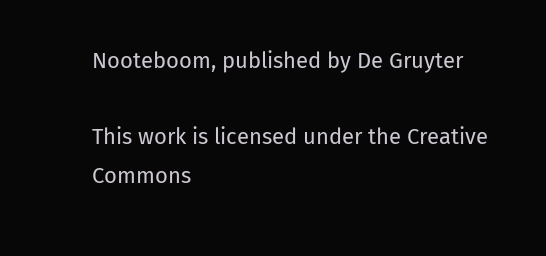Nooteboom, published by De Gruyter

This work is licensed under the Creative Commons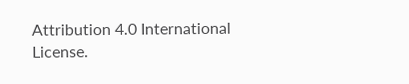Attribution 4.0 International License.